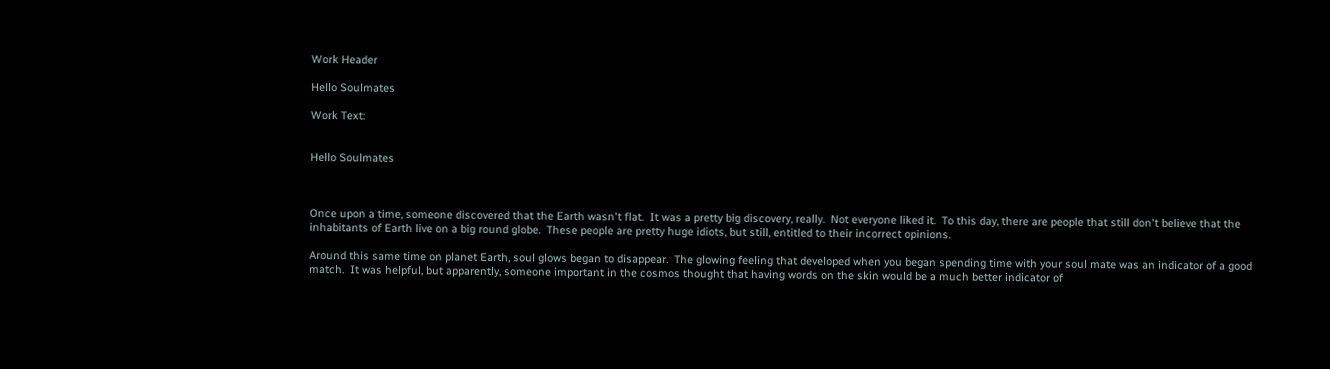Work Header

Hello Soulmates

Work Text:


Hello Soulmates



Once upon a time, someone discovered that the Earth wasn't flat.  It was a pretty big discovery, really.  Not everyone liked it.  To this day, there are people that still don't believe that the inhabitants of Earth live on a big round globe.  These people are pretty huge idiots, but still, entitled to their incorrect opinions.

Around this same time on planet Earth, soul glows began to disappear.  The glowing feeling that developed when you began spending time with your soul mate was an indicator of a good match.  It was helpful, but apparently, someone important in the cosmos thought that having words on the skin would be a much better indicator of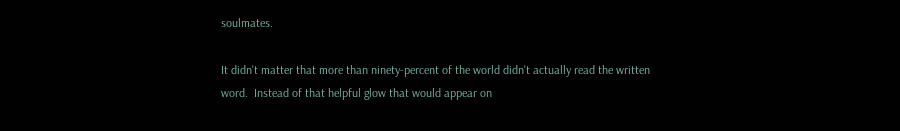soulmates.

It didn't matter that more than ninety-percent of the world didn't actually read the written word.  Instead of that helpful glow that would appear on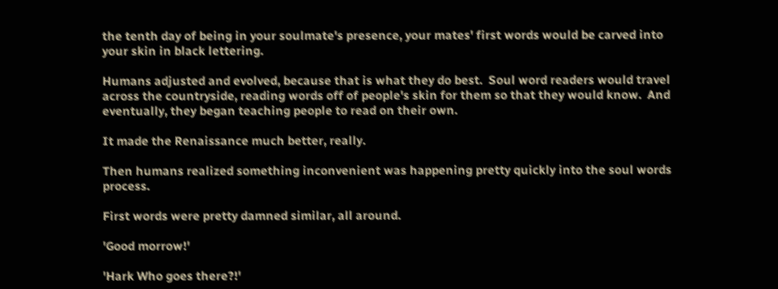the tenth day of being in your soulmate's presence, your mates' first words would be carved into your skin in black lettering.

Humans adjusted and evolved, because that is what they do best.  Soul word readers would travel across the countryside, reading words off of people's skin for them so that they would know.  And eventually, they began teaching people to read on their own.

It made the Renaissance much better, really.

Then humans realized something inconvenient was happening pretty quickly into the soul words process.

First words were pretty damned similar, all around.

'Good morrow!'

'Hark Who goes there?!'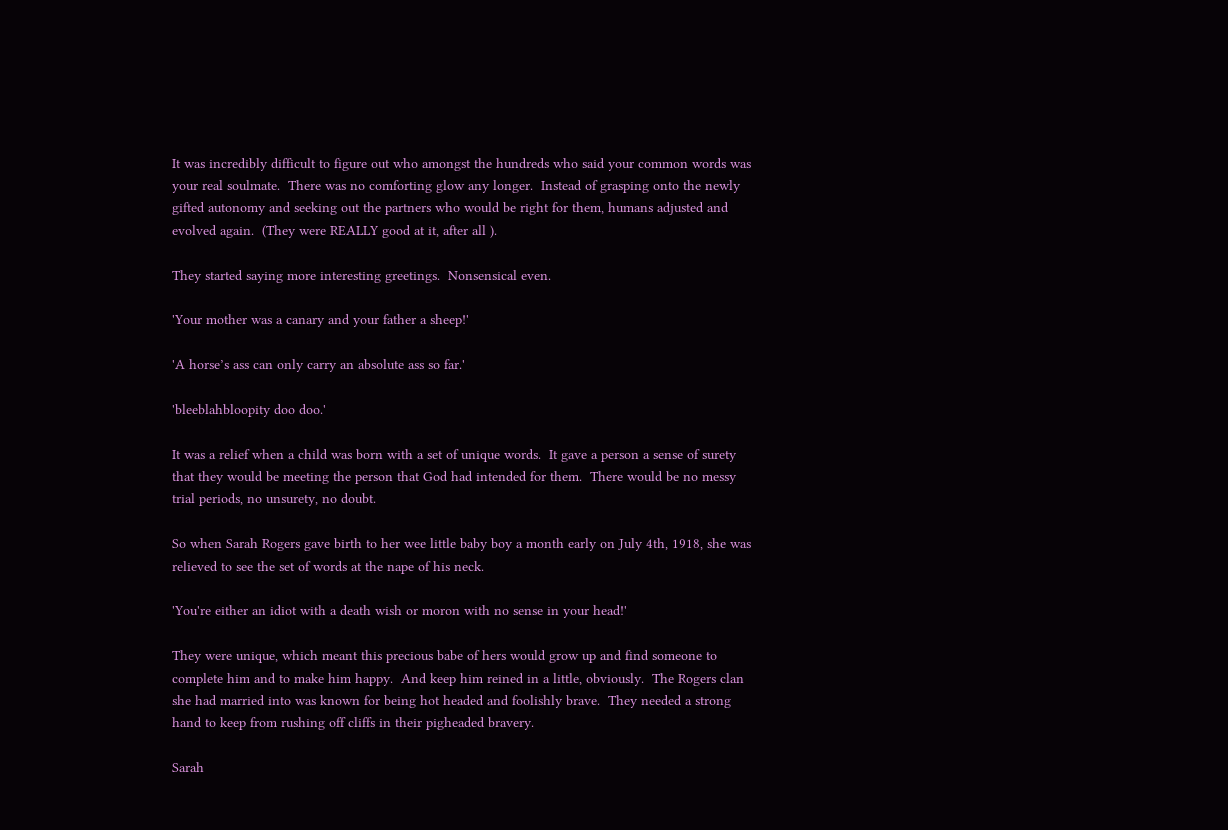It was incredibly difficult to figure out who amongst the hundreds who said your common words was your real soulmate.  There was no comforting glow any longer.  Instead of grasping onto the newly gifted autonomy and seeking out the partners who would be right for them, humans adjusted and evolved again.  (They were REALLY good at it, after all ).

They started saying more interesting greetings.  Nonsensical even.

'Your mother was a canary and your father a sheep!'

'A horse’s ass can only carry an absolute ass so far.'

'bleeblahbloopity doo doo.'

It was a relief when a child was born with a set of unique words.  It gave a person a sense of surety that they would be meeting the person that God had intended for them.  There would be no messy trial periods, no unsurety, no doubt.

So when Sarah Rogers gave birth to her wee little baby boy a month early on July 4th, 1918, she was relieved to see the set of words at the nape of his neck.

'You're either an idiot with a death wish or moron with no sense in your head!'

They were unique, which meant this precious babe of hers would grow up and find someone to complete him and to make him happy.  And keep him reined in a little, obviously.  The Rogers clan she had married into was known for being hot headed and foolishly brave.  They needed a strong hand to keep from rushing off cliffs in their pigheaded bravery.

Sarah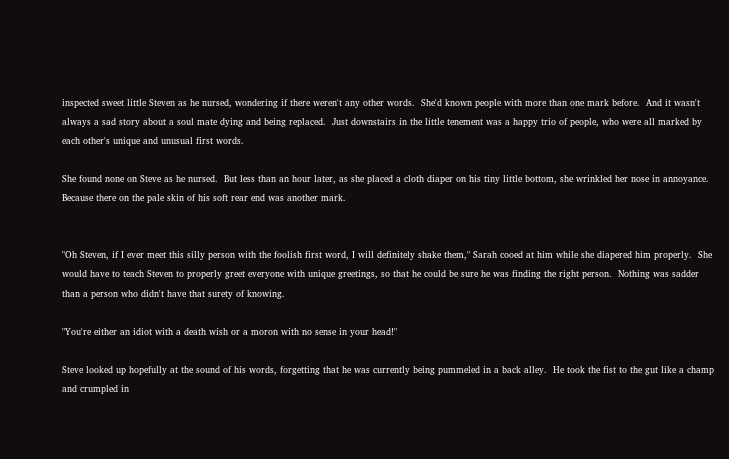inspected sweet little Steven as he nursed, wondering if there weren't any other words.  She'd known people with more than one mark before.  And it wasn't always a sad story about a soul mate dying and being replaced.  Just downstairs in the little tenement was a happy trio of people, who were all marked by each other's unique and unusual first words.

She found none on Steve as he nursed.  But less than an hour later, as she placed a cloth diaper on his tiny little bottom, she wrinkled her nose in annoyance.  Because there on the pale skin of his soft rear end was another mark.


"Oh Steven, if I ever meet this silly person with the foolish first word, I will definitely shake them," Sarah cooed at him while she diapered him properly.  She would have to teach Steven to properly greet everyone with unique greetings, so that he could be sure he was finding the right person.  Nothing was sadder than a person who didn't have that surety of knowing.

"You're either an idiot with a death wish or a moron with no sense in your head!"

Steve looked up hopefully at the sound of his words, forgetting that he was currently being pummeled in a back alley.  He took the fist to the gut like a champ and crumpled in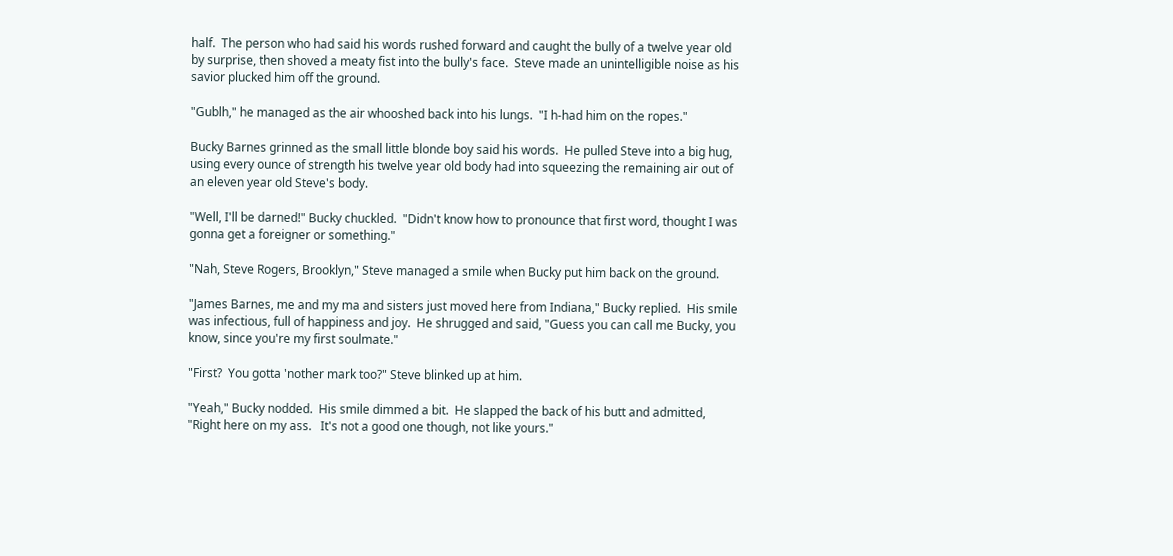half.  The person who had said his words rushed forward and caught the bully of a twelve year old by surprise, then shoved a meaty fist into the bully's face.  Steve made an unintelligible noise as his savior plucked him off the ground.

"Gublh," he managed as the air whooshed back into his lungs.  "I h-had him on the ropes."

Bucky Barnes grinned as the small little blonde boy said his words.  He pulled Steve into a big hug, using every ounce of strength his twelve year old body had into squeezing the remaining air out of an eleven year old Steve's body.

"Well, I'll be darned!" Bucky chuckled.  "Didn't know how to pronounce that first word, thought I was gonna get a foreigner or something."

"Nah, Steve Rogers, Brooklyn," Steve managed a smile when Bucky put him back on the ground.

"James Barnes, me and my ma and sisters just moved here from Indiana," Bucky replied.  His smile was infectious, full of happiness and joy.  He shrugged and said, "Guess you can call me Bucky, you know, since you're my first soulmate."

"First?  You gotta 'nother mark too?" Steve blinked up at him.

"Yeah," Bucky nodded.  His smile dimmed a bit.  He slapped the back of his butt and admitted, "Right here on my ass.   It's not a good one though, not like yours."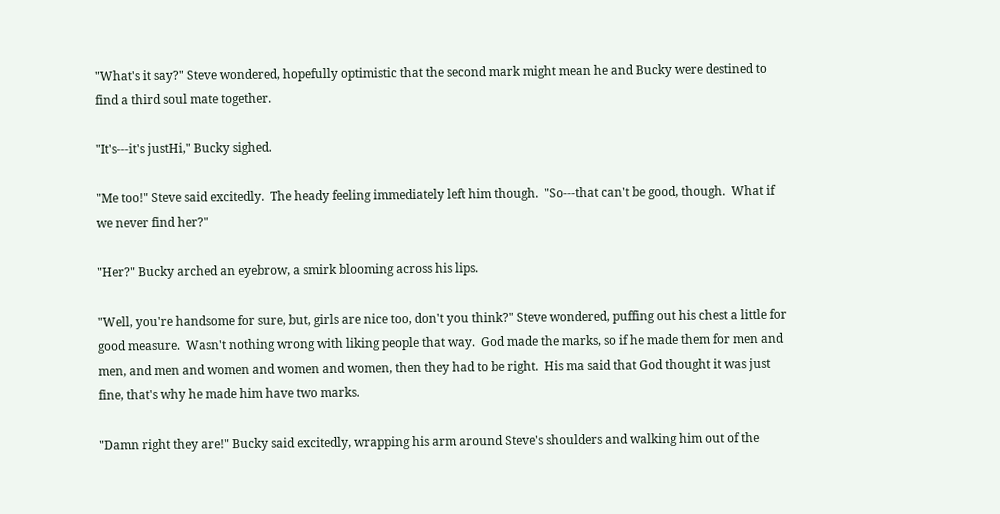"What's it say?" Steve wondered, hopefully optimistic that the second mark might mean he and Bucky were destined to find a third soul mate together.

"It's---it's justHi," Bucky sighed.

"Me too!" Steve said excitedly.  The heady feeling immediately left him though.  "So---that can't be good, though.  What if we never find her?"

"Her?" Bucky arched an eyebrow, a smirk blooming across his lips.

"Well, you're handsome for sure, but, girls are nice too, don't you think?" Steve wondered, puffing out his chest a little for good measure.  Wasn't nothing wrong with liking people that way.  God made the marks, so if he made them for men and men, and men and women and women and women, then they had to be right.  His ma said that God thought it was just fine, that's why he made him have two marks.

"Damn right they are!" Bucky said excitedly, wrapping his arm around Steve's shoulders and walking him out of the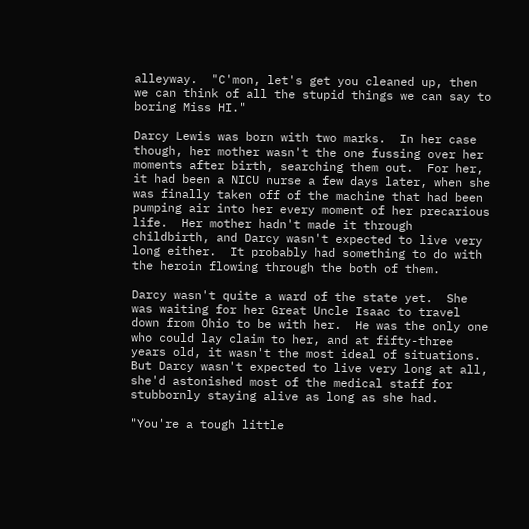alleyway.  "C'mon, let's get you cleaned up, then we can think of all the stupid things we can say to boring Miss HI."

Darcy Lewis was born with two marks.  In her case though, her mother wasn't the one fussing over her moments after birth, searching them out.  For her, it had been a NICU nurse a few days later, when she was finally taken off of the machine that had been pumping air into her every moment of her precarious life.  Her mother hadn't made it through childbirth, and Darcy wasn't expected to live very long either.  It probably had something to do with the heroin flowing through the both of them.

Darcy wasn't quite a ward of the state yet.  She was waiting for her Great Uncle Isaac to travel down from Ohio to be with her.  He was the only one who could lay claim to her, and at fifty-three years old, it wasn't the most ideal of situations.  But Darcy wasn't expected to live very long at all, she'd astonished most of the medical staff for stubbornly staying alive as long as she had.

"You're a tough little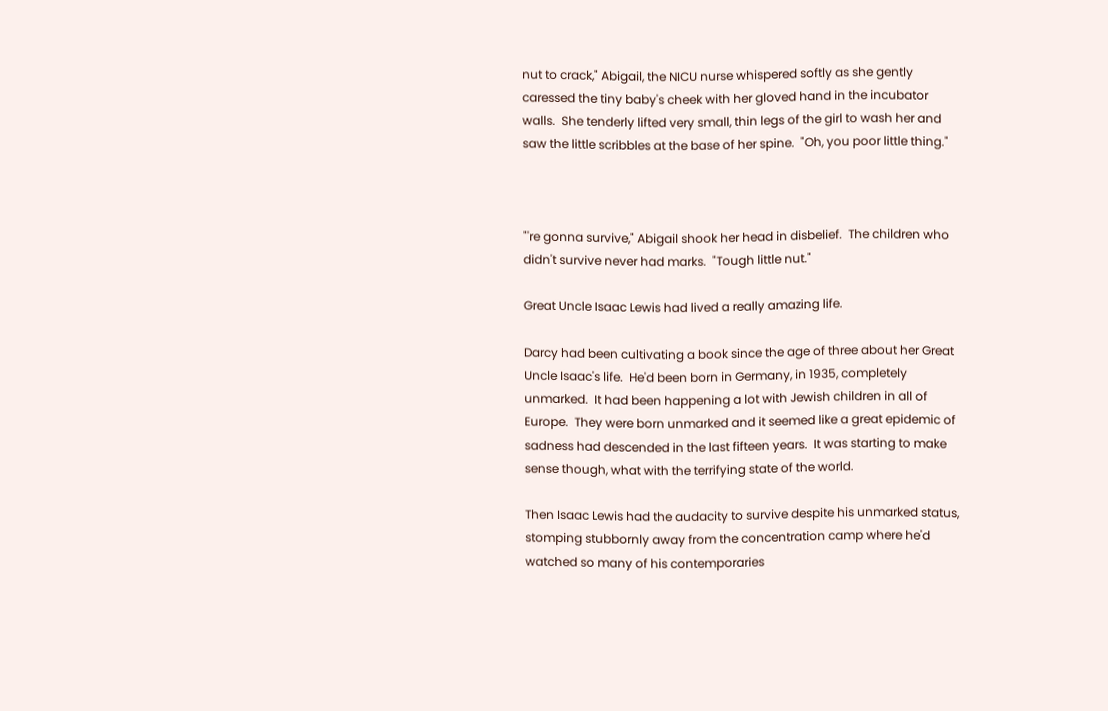nut to crack," Abigail, the NICU nurse whispered softly as she gently caressed the tiny baby's cheek with her gloved hand in the incubator walls.  She tenderly lifted very small, thin legs of the girl to wash her and saw the little scribbles at the base of her spine.  "Oh, you poor little thing."



"'re gonna survive," Abigail shook her head in disbelief.  The children who didn't survive never had marks.  "Tough little nut."

Great Uncle Isaac Lewis had lived a really amazing life.

Darcy had been cultivating a book since the age of three about her Great Uncle Isaac's life.  He'd been born in Germany, in 1935, completely unmarked.  It had been happening a lot with Jewish children in all of Europe.  They were born unmarked and it seemed like a great epidemic of sadness had descended in the last fifteen years.  It was starting to make sense though, what with the terrifying state of the world.

Then Isaac Lewis had the audacity to survive despite his unmarked status, stomping stubbornly away from the concentration camp where he'd watched so many of his contemporaries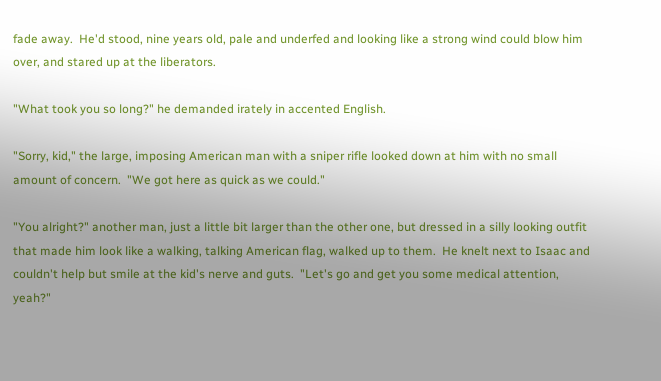fade away.  He'd stood, nine years old, pale and underfed and looking like a strong wind could blow him over, and stared up at the liberators.

"What took you so long?" he demanded irately in accented English.

"Sorry, kid," the large, imposing American man with a sniper rifle looked down at him with no small amount of concern.  "We got here as quick as we could."

"You alright?" another man, just a little bit larger than the other one, but dressed in a silly looking outfit that made him look like a walking, talking American flag, walked up to them.  He knelt next to Isaac and couldn't help but smile at the kid's nerve and guts.  "Let's go and get you some medical attention, yeah?"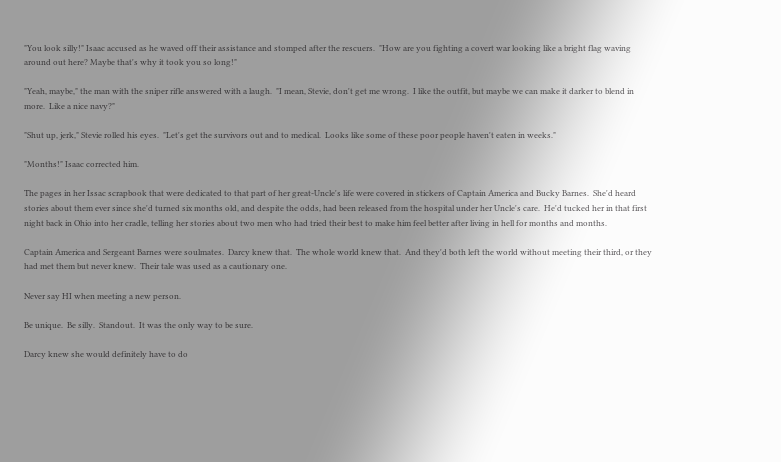"You look silly!" Isaac accused as he waved off their assistance and stomped after the rescuers.  "How are you fighting a covert war looking like a bright flag waving around out here? Maybe that's why it took you so long!"

"Yeah, maybe," the man with the sniper rifle answered with a laugh.  "I mean, Stevie, don't get me wrong.  I like the outfit, but maybe we can make it darker to blend in more.  Like a nice navy?"

"Shut up, jerk," Stevie rolled his eyes.  "Let's get the survivors out and to medical.  Looks like some of these poor people haven't eaten in weeks."

"Months!" Isaac corrected him.

The pages in her Issac scrapbook that were dedicated to that part of her great-Uncle's life were covered in stickers of Captain America and Bucky Barnes.  She'd heard stories about them ever since she'd turned six months old, and despite the odds, had been released from the hospital under her Uncle's care.  He'd tucked her in that first night back in Ohio into her cradle, telling her stories about two men who had tried their best to make him feel better after living in hell for months and months.

Captain America and Sergeant Barnes were soulmates.  Darcy knew that.  The whole world knew that.  And they'd both left the world without meeting their third, or they had met them but never knew.  Their tale was used as a cautionary one.

Never say HI when meeting a new person.

Be unique.  Be silly.  Standout.  It was the only way to be sure.

Darcy knew she would definitely have to do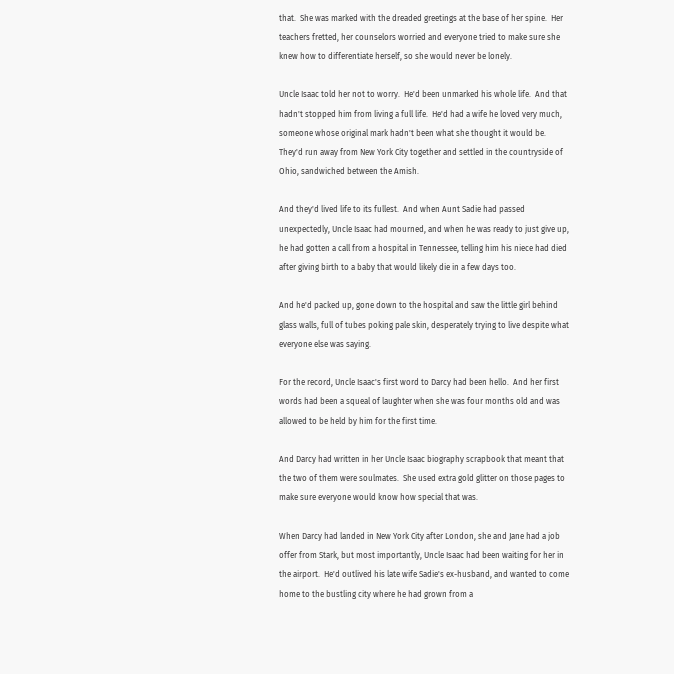that.  She was marked with the dreaded greetings at the base of her spine.  Her teachers fretted, her counselors worried and everyone tried to make sure she knew how to differentiate herself, so she would never be lonely.

Uncle Isaac told her not to worry.  He'd been unmarked his whole life.  And that hadn't stopped him from living a full life.  He'd had a wife he loved very much, someone whose original mark hadn't been what she thought it would be.  They'd run away from New York City together and settled in the countryside of Ohio, sandwiched between the Amish.

And they'd lived life to its fullest.  And when Aunt Sadie had passed unexpectedly, Uncle Isaac had mourned, and when he was ready to just give up, he had gotten a call from a hospital in Tennessee, telling him his niece had died after giving birth to a baby that would likely die in a few days too.

And he'd packed up, gone down to the hospital and saw the little girl behind glass walls, full of tubes poking pale skin, desperately trying to live despite what everyone else was saying.

For the record, Uncle Isaac's first word to Darcy had been hello.  And her first words had been a squeal of laughter when she was four months old and was allowed to be held by him for the first time.

And Darcy had written in her Uncle Isaac biography scrapbook that meant that the two of them were soulmates.  She used extra gold glitter on those pages to make sure everyone would know how special that was.

When Darcy had landed in New York City after London, she and Jane had a job offer from Stark, but most importantly, Uncle Isaac had been waiting for her in the airport.  He'd outlived his late wife Sadie's ex-husband, and wanted to come home to the bustling city where he had grown from a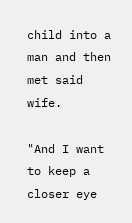child into a man and then met said wife.

"And I want to keep a closer eye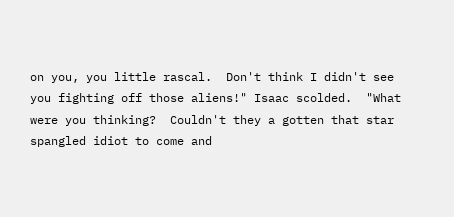on you, you little rascal.  Don't think I didn't see you fighting off those aliens!" Isaac scolded.  "What were you thinking?  Couldn't they a gotten that star spangled idiot to come and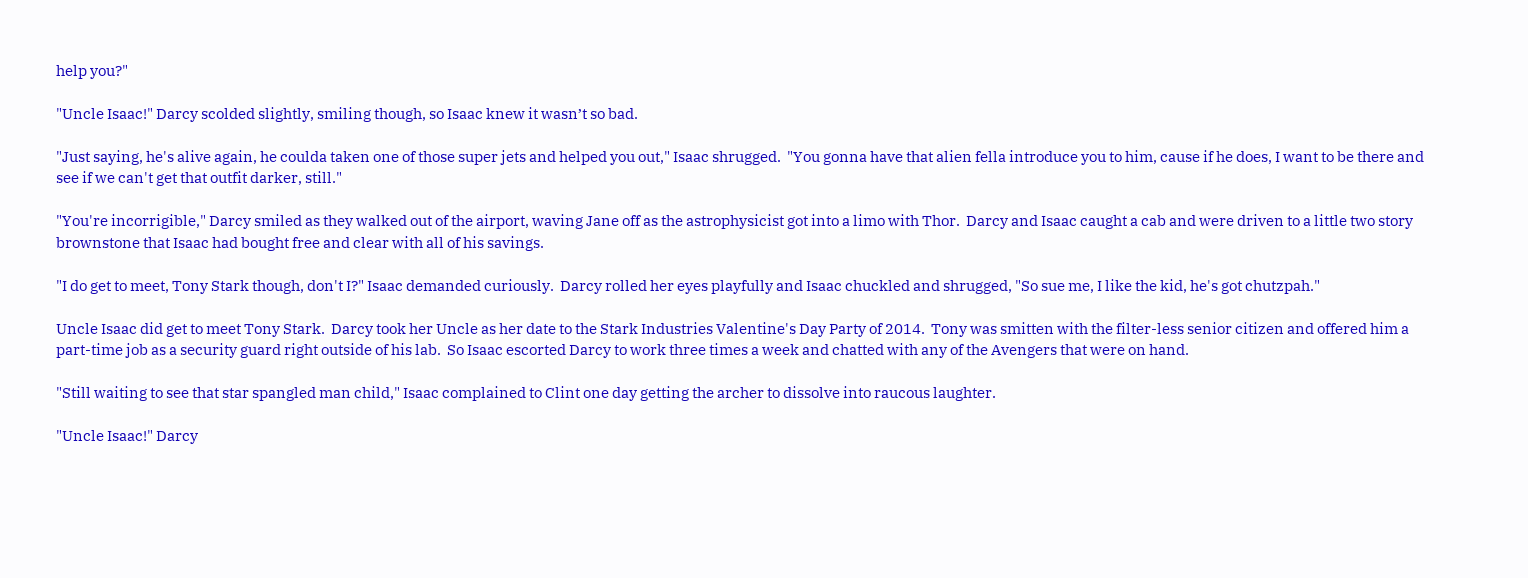help you?"

"Uncle Isaac!" Darcy scolded slightly, smiling though, so Isaac knew it wasn’t so bad.

"Just saying, he's alive again, he coulda taken one of those super jets and helped you out," Isaac shrugged.  "You gonna have that alien fella introduce you to him, cause if he does, I want to be there and see if we can't get that outfit darker, still."

"You're incorrigible," Darcy smiled as they walked out of the airport, waving Jane off as the astrophysicist got into a limo with Thor.  Darcy and Isaac caught a cab and were driven to a little two story brownstone that Isaac had bought free and clear with all of his savings.

"I do get to meet, Tony Stark though, don't I?" Isaac demanded curiously.  Darcy rolled her eyes playfully and Isaac chuckled and shrugged, "So sue me, I like the kid, he's got chutzpah."

Uncle Isaac did get to meet Tony Stark.  Darcy took her Uncle as her date to the Stark Industries Valentine's Day Party of 2014.  Tony was smitten with the filter-less senior citizen and offered him a part-time job as a security guard right outside of his lab.  So Isaac escorted Darcy to work three times a week and chatted with any of the Avengers that were on hand.

"Still waiting to see that star spangled man child," Isaac complained to Clint one day getting the archer to dissolve into raucous laughter.

"Uncle Isaac!" Darcy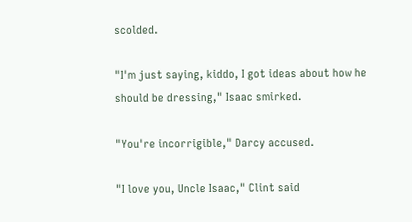scolded.

"I'm just saying, kiddo, I got ideas about how he should be dressing," Isaac smirked.

"You're incorrigible," Darcy accused.

"I love you, Uncle Isaac," Clint said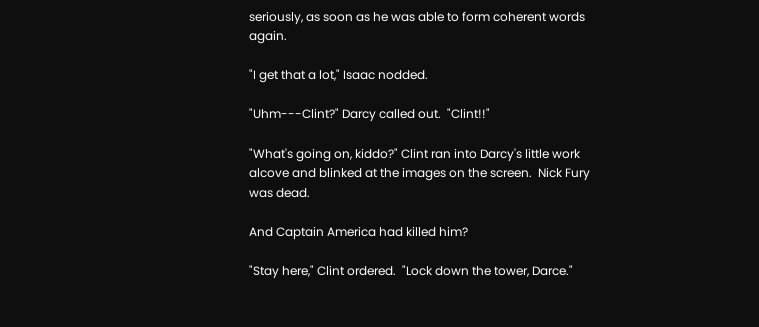seriously, as soon as he was able to form coherent words again.

"I get that a lot," Isaac nodded.

"Uhm---Clint?" Darcy called out.  "Clint!!"

"What's going on, kiddo?" Clint ran into Darcy's little work alcove and blinked at the images on the screen.  Nick Fury was dead.

And Captain America had killed him?

"Stay here," Clint ordered.  "Lock down the tower, Darce."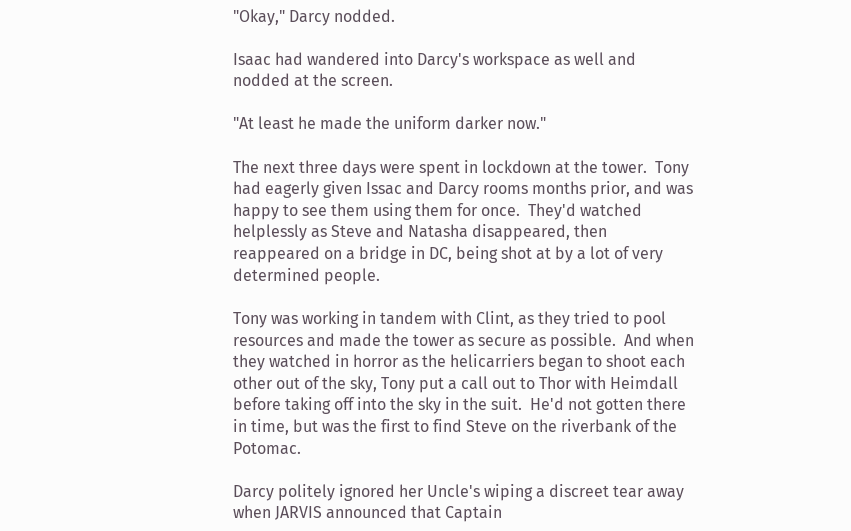"Okay," Darcy nodded.

Isaac had wandered into Darcy's workspace as well and nodded at the screen.

"At least he made the uniform darker now."

The next three days were spent in lockdown at the tower.  Tony had eagerly given Issac and Darcy rooms months prior, and was happy to see them using them for once.  They'd watched helplessly as Steve and Natasha disappeared, then reappeared on a bridge in DC, being shot at by a lot of very determined people.

Tony was working in tandem with Clint, as they tried to pool resources and made the tower as secure as possible.  And when they watched in horror as the helicarriers began to shoot each other out of the sky, Tony put a call out to Thor with Heimdall before taking off into the sky in the suit.  He'd not gotten there in time, but was the first to find Steve on the riverbank of the Potomac.

Darcy politely ignored her Uncle's wiping a discreet tear away when JARVIS announced that Captain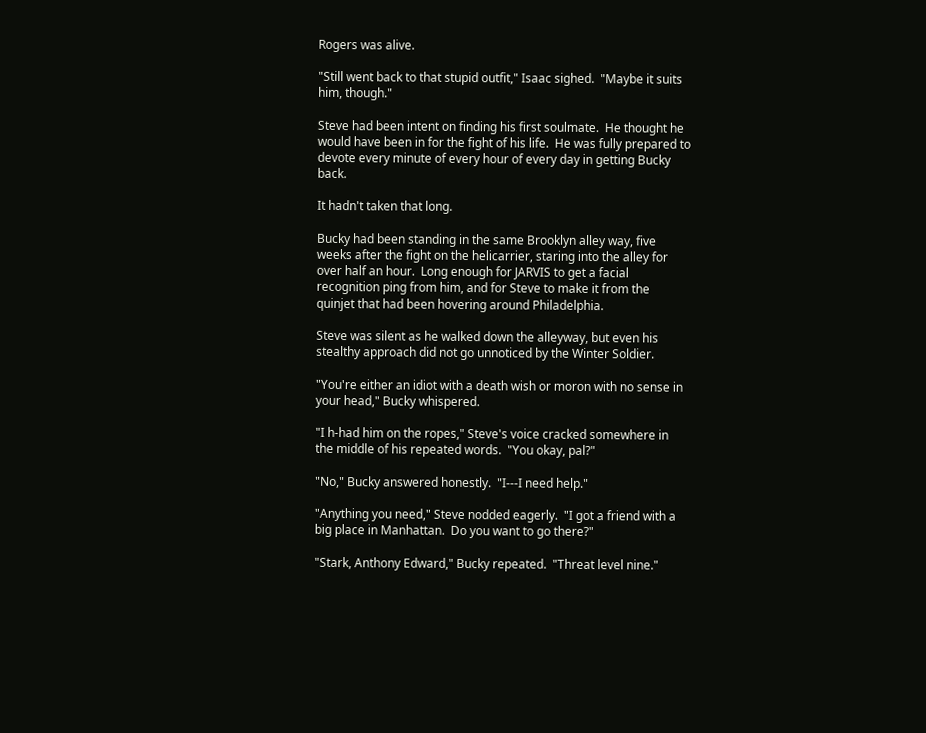Rogers was alive.

"Still went back to that stupid outfit," Isaac sighed.  "Maybe it suits him, though."

Steve had been intent on finding his first soulmate.  He thought he would have been in for the fight of his life.  He was fully prepared to devote every minute of every hour of every day in getting Bucky back.

It hadn't taken that long.

Bucky had been standing in the same Brooklyn alley way, five weeks after the fight on the helicarrier, staring into the alley for over half an hour.  Long enough for JARVIS to get a facial recognition ping from him, and for Steve to make it from the quinjet that had been hovering around Philadelphia.

Steve was silent as he walked down the alleyway, but even his stealthy approach did not go unnoticed by the Winter Soldier.

"You're either an idiot with a death wish or moron with no sense in your head," Bucky whispered.

"I h-had him on the ropes," Steve's voice cracked somewhere in the middle of his repeated words.  "You okay, pal?"

"No," Bucky answered honestly.  "I---I need help."

"Anything you need," Steve nodded eagerly.  "I got a friend with a big place in Manhattan.  Do you want to go there?"

"Stark, Anthony Edward," Bucky repeated.  "Threat level nine."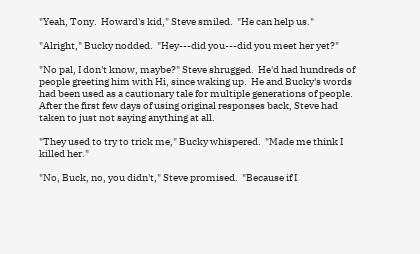"Yeah, Tony.  Howard's kid," Steve smiled.  "He can help us."

"Alright," Bucky nodded.  "Hey---did you---did you meet her yet?"

"No pal, I don't know, maybe?" Steve shrugged.  He'd had hundreds of people greeting him with Hi, since waking up.  He and Bucky's words had been used as a cautionary tale for multiple generations of people.  After the first few days of using original responses back, Steve had taken to just not saying anything at all.

"They used to try to trick me," Bucky whispered.  "Made me think I killed her."

"No, Buck, no, you didn't," Steve promised.  "Because if I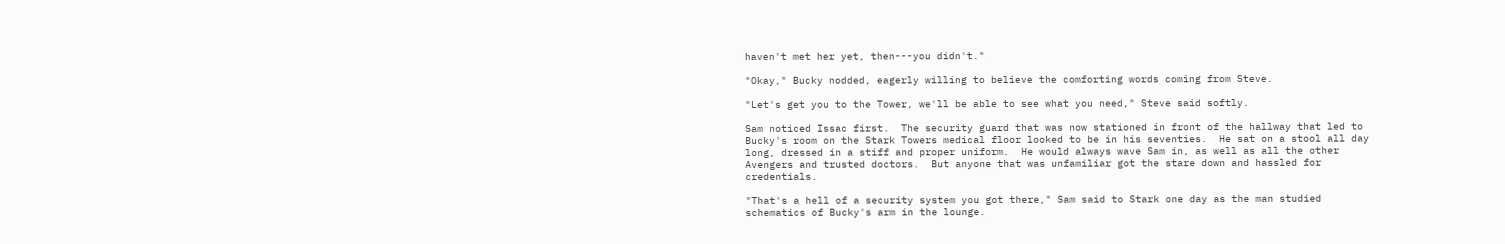haven't met her yet, then---you didn't."

"Okay," Bucky nodded, eagerly willing to believe the comforting words coming from Steve.

"Let's get you to the Tower, we'll be able to see what you need," Steve said softly.

Sam noticed Issac first.  The security guard that was now stationed in front of the hallway that led to Bucky's room on the Stark Towers medical floor looked to be in his seventies.  He sat on a stool all day long, dressed in a stiff and proper uniform.  He would always wave Sam in, as well as all the other Avengers and trusted doctors.  But anyone that was unfamiliar got the stare down and hassled for credentials.

"That's a hell of a security system you got there," Sam said to Stark one day as the man studied schematics of Bucky's arm in the lounge.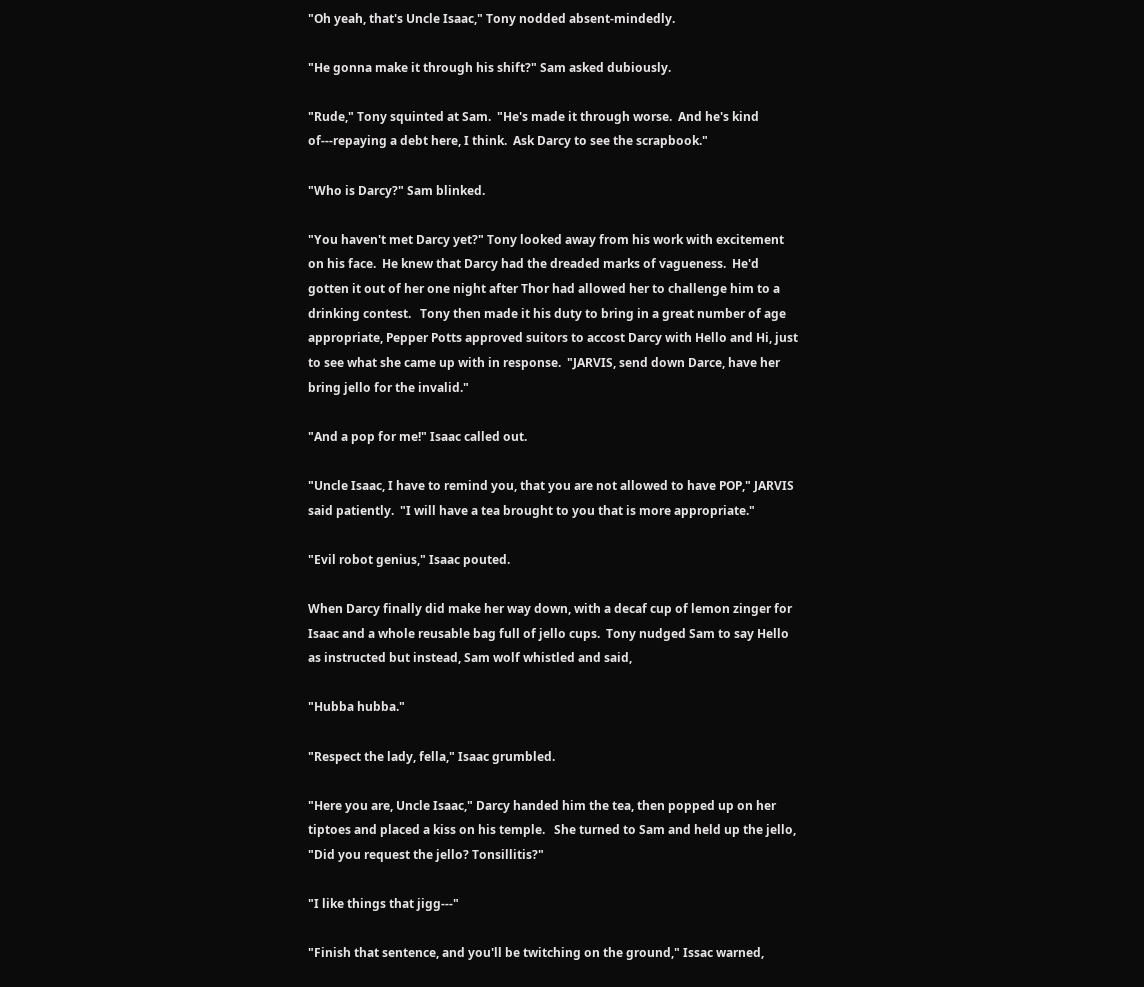"Oh yeah, that's Uncle Isaac," Tony nodded absent-mindedly.

"He gonna make it through his shift?" Sam asked dubiously.

"Rude," Tony squinted at Sam.  "He's made it through worse.  And he's kind of---repaying a debt here, I think.  Ask Darcy to see the scrapbook."

"Who is Darcy?" Sam blinked.

"You haven't met Darcy yet?" Tony looked away from his work with excitement on his face.  He knew that Darcy had the dreaded marks of vagueness.  He'd gotten it out of her one night after Thor had allowed her to challenge him to a drinking contest.   Tony then made it his duty to bring in a great number of age appropriate, Pepper Potts approved suitors to accost Darcy with Hello and Hi, just to see what she came up with in response.  "JARVIS, send down Darce, have her bring jello for the invalid."

"And a pop for me!" Isaac called out.

"Uncle Isaac, I have to remind you, that you are not allowed to have POP," JARVIS said patiently.  "I will have a tea brought to you that is more appropriate."

"Evil robot genius," Isaac pouted.

When Darcy finally did make her way down, with a decaf cup of lemon zinger for Isaac and a whole reusable bag full of jello cups.  Tony nudged Sam to say Hello as instructed but instead, Sam wolf whistled and said,

"Hubba hubba."

"Respect the lady, fella," Isaac grumbled.

"Here you are, Uncle Isaac," Darcy handed him the tea, then popped up on her tiptoes and placed a kiss on his temple.   She turned to Sam and held up the jello, "Did you request the jello? Tonsillitis?"

"I like things that jigg---"

"Finish that sentence, and you'll be twitching on the ground," Issac warned,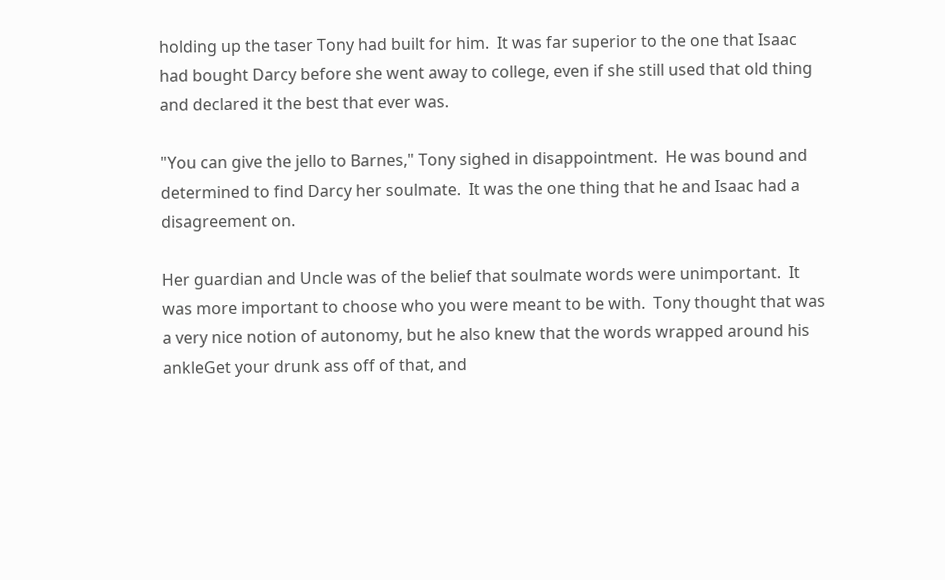holding up the taser Tony had built for him.  It was far superior to the one that Isaac had bought Darcy before she went away to college, even if she still used that old thing and declared it the best that ever was.

"You can give the jello to Barnes," Tony sighed in disappointment.  He was bound and determined to find Darcy her soulmate.  It was the one thing that he and Isaac had a disagreement on.

Her guardian and Uncle was of the belief that soulmate words were unimportant.  It was more important to choose who you were meant to be with.  Tony thought that was a very nice notion of autonomy, but he also knew that the words wrapped around his ankleGet your drunk ass off of that, and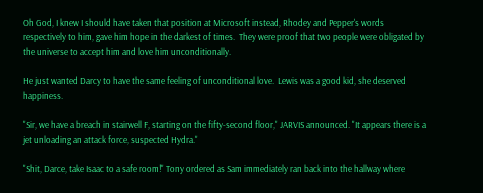Oh God, I knew I should have taken that position at Microsoft instead, Rhodey and Pepper's words respectively to him, gave him hope in the darkest of times.  They were proof that two people were obligated by the universe to accept him and love him unconditionally.

He just wanted Darcy to have the same feeling of unconditional love.  Lewis was a good kid, she deserved happiness.

"Sir, we have a breach in stairwell F, starting on the fifty-second floor," JARVIS announced. "It appears there is a jet unloading an attack force, suspected Hydra."

"Shit, Darce, take Isaac to a safe room!" Tony ordered as Sam immediately ran back into the hallway where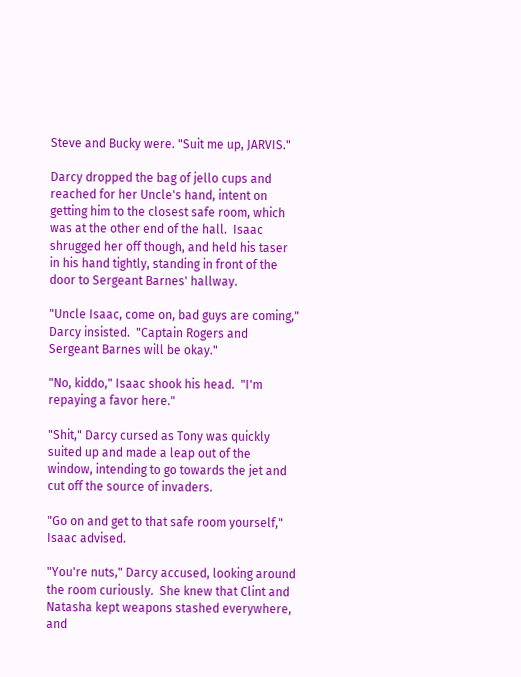Steve and Bucky were. "Suit me up, JARVIS."

Darcy dropped the bag of jello cups and reached for her Uncle's hand, intent on getting him to the closest safe room, which was at the other end of the hall.  Isaac shrugged her off though, and held his taser in his hand tightly, standing in front of the door to Sergeant Barnes' hallway.

"Uncle Isaac, come on, bad guys are coming," Darcy insisted.  "Captain Rogers and Sergeant Barnes will be okay."

"No, kiddo," Isaac shook his head.  "I'm repaying a favor here."

"Shit," Darcy cursed as Tony was quickly suited up and made a leap out of the window, intending to go towards the jet and cut off the source of invaders.

"Go on and get to that safe room yourself," Isaac advised.

"You're nuts," Darcy accused, looking around the room curiously.  She knew that Clint and Natasha kept weapons stashed everywhere, and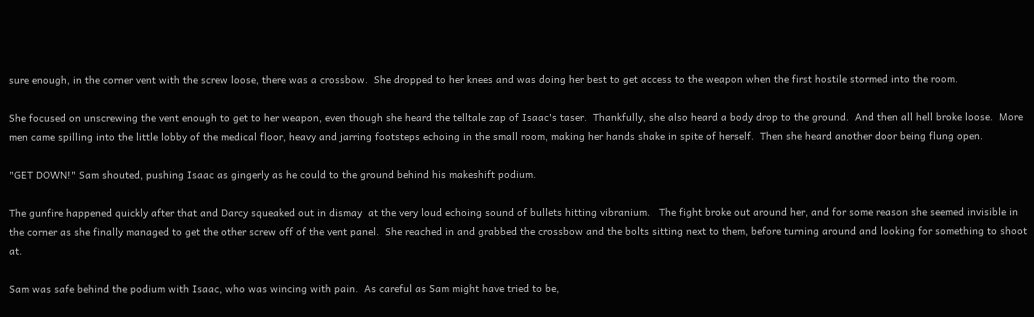sure enough, in the corner vent with the screw loose, there was a crossbow.  She dropped to her knees and was doing her best to get access to the weapon when the first hostile stormed into the room.

She focused on unscrewing the vent enough to get to her weapon, even though she heard the telltale zap of Isaac's taser.  Thankfully, she also heard a body drop to the ground.  And then all hell broke loose.  More men came spilling into the little lobby of the medical floor, heavy and jarring footsteps echoing in the small room, making her hands shake in spite of herself.  Then she heard another door being flung open.

"GET DOWN!" Sam shouted, pushing Isaac as gingerly as he could to the ground behind his makeshift podium.

The gunfire happened quickly after that and Darcy squeaked out in dismay  at the very loud echoing sound of bullets hitting vibranium.   The fight broke out around her, and for some reason she seemed invisible in the corner as she finally managed to get the other screw off of the vent panel.  She reached in and grabbed the crossbow and the bolts sitting next to them, before turning around and looking for something to shoot at.

Sam was safe behind the podium with Isaac, who was wincing with pain.  As careful as Sam might have tried to be,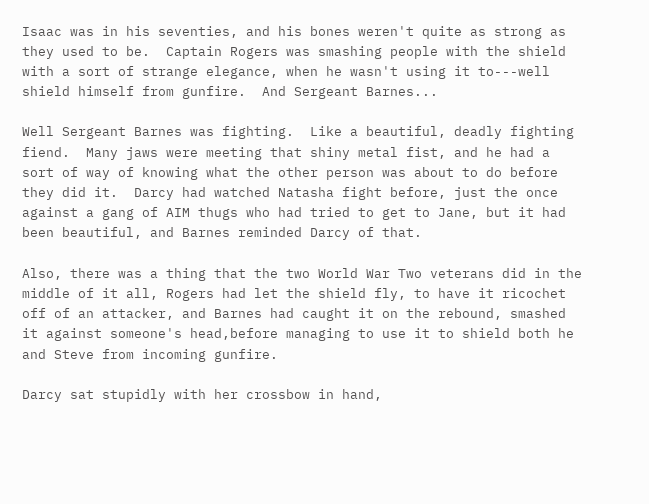Isaac was in his seventies, and his bones weren't quite as strong as they used to be.  Captain Rogers was smashing people with the shield with a sort of strange elegance, when he wasn't using it to---well shield himself from gunfire.  And Sergeant Barnes...

Well Sergeant Barnes was fighting.  Like a beautiful, deadly fighting fiend.  Many jaws were meeting that shiny metal fist, and he had a sort of way of knowing what the other person was about to do before they did it.  Darcy had watched Natasha fight before, just the once against a gang of AIM thugs who had tried to get to Jane, but it had been beautiful, and Barnes reminded Darcy of that.

Also, there was a thing that the two World War Two veterans did in the middle of it all, Rogers had let the shield fly, to have it ricochet off of an attacker, and Barnes had caught it on the rebound, smashed it against someone's head,before managing to use it to shield both he and Steve from incoming gunfire.

Darcy sat stupidly with her crossbow in hand,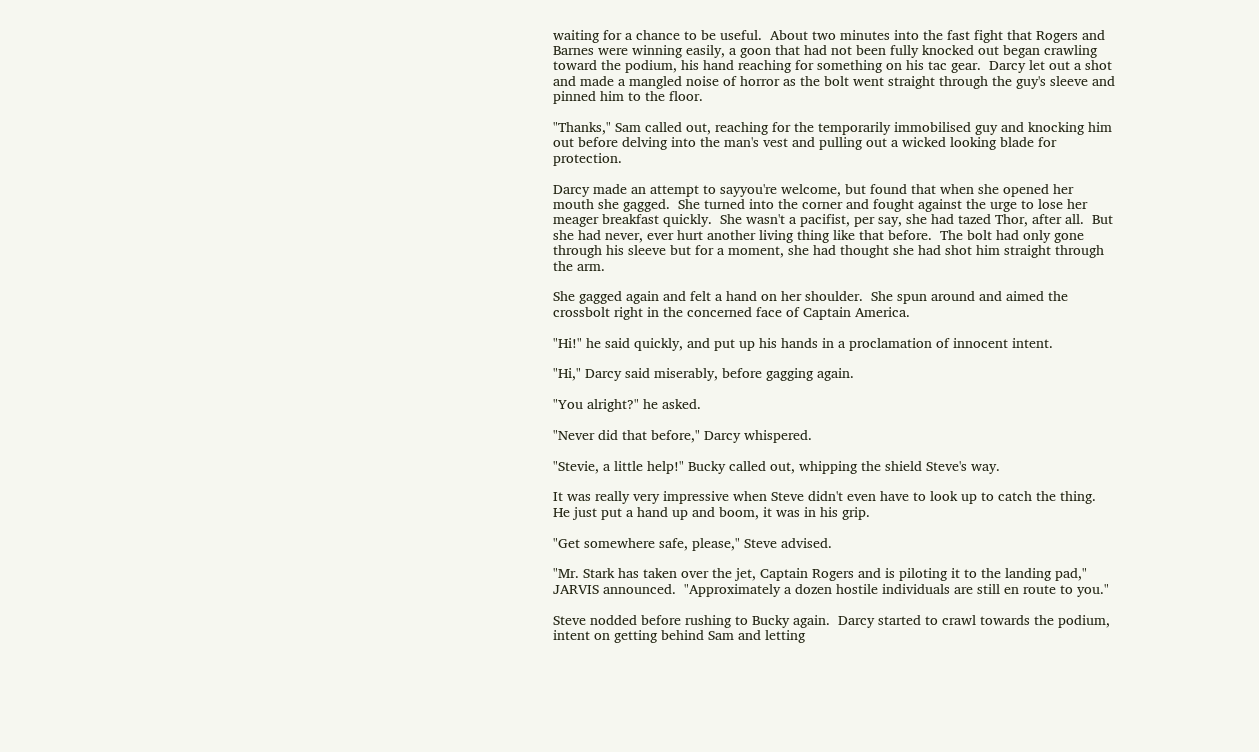waiting for a chance to be useful.  About two minutes into the fast fight that Rogers and Barnes were winning easily, a goon that had not been fully knocked out began crawling toward the podium, his hand reaching for something on his tac gear.  Darcy let out a shot and made a mangled noise of horror as the bolt went straight through the guy's sleeve and pinned him to the floor.

"Thanks," Sam called out, reaching for the temporarily immobilised guy and knocking him out before delving into the man's vest and pulling out a wicked looking blade for protection.

Darcy made an attempt to sayyou're welcome, but found that when she opened her mouth she gagged.  She turned into the corner and fought against the urge to lose her meager breakfast quickly.  She wasn't a pacifist, per say, she had tazed Thor, after all.  But she had never, ever hurt another living thing like that before.  The bolt had only gone through his sleeve but for a moment, she had thought she had shot him straight through the arm.

She gagged again and felt a hand on her shoulder.  She spun around and aimed the crossbolt right in the concerned face of Captain America.

"Hi!" he said quickly, and put up his hands in a proclamation of innocent intent.

"Hi," Darcy said miserably, before gagging again.

"You alright?" he asked.

"Never did that before," Darcy whispered.

"Stevie, a little help!" Bucky called out, whipping the shield Steve's way.

It was really very impressive when Steve didn't even have to look up to catch the thing.  He just put a hand up and boom, it was in his grip.

"Get somewhere safe, please," Steve advised.

"Mr. Stark has taken over the jet, Captain Rogers and is piloting it to the landing pad," JARVIS announced.  "Approximately a dozen hostile individuals are still en route to you."

Steve nodded before rushing to Bucky again.  Darcy started to crawl towards the podium, intent on getting behind Sam and letting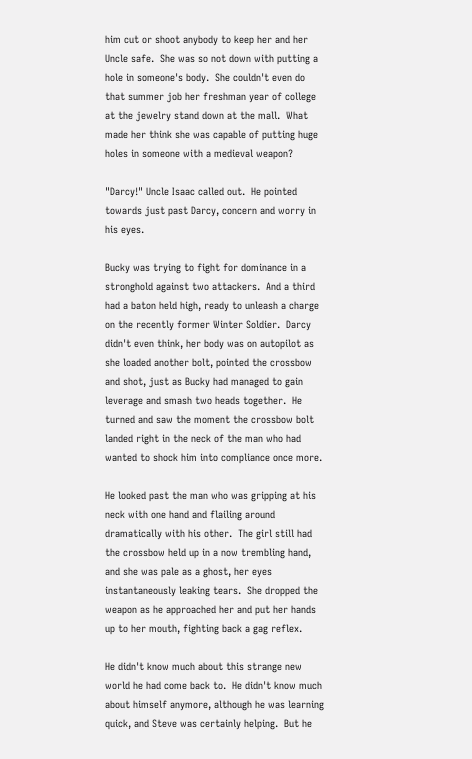him cut or shoot anybody to keep her and her Uncle safe.  She was so not down with putting a hole in someone's body.  She couldn't even do that summer job her freshman year of college at the jewelry stand down at the mall.  What made her think she was capable of putting huge holes in someone with a medieval weapon?

"Darcy!" Uncle Isaac called out.  He pointed towards just past Darcy, concern and worry in his eyes.

Bucky was trying to fight for dominance in a stronghold against two attackers.  And a third had a baton held high, ready to unleash a charge on the recently former Winter Soldier.  Darcy didn't even think, her body was on autopilot as she loaded another bolt, pointed the crossbow and shot, just as Bucky had managed to gain leverage and smash two heads together.  He turned and saw the moment the crossbow bolt landed right in the neck of the man who had wanted to shock him into compliance once more.

He looked past the man who was gripping at his neck with one hand and flailing around dramatically with his other.  The girl still had the crossbow held up in a now trembling hand, and she was pale as a ghost, her eyes instantaneously leaking tears.  She dropped the weapon as he approached her and put her hands up to her mouth, fighting back a gag reflex.

He didn't know much about this strange new world he had come back to.  He didn't know much about himself anymore, although he was learning quick, and Steve was certainly helping.  But he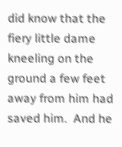did know that the fiery little dame kneeling on the ground a few feet away from him had saved him.  And he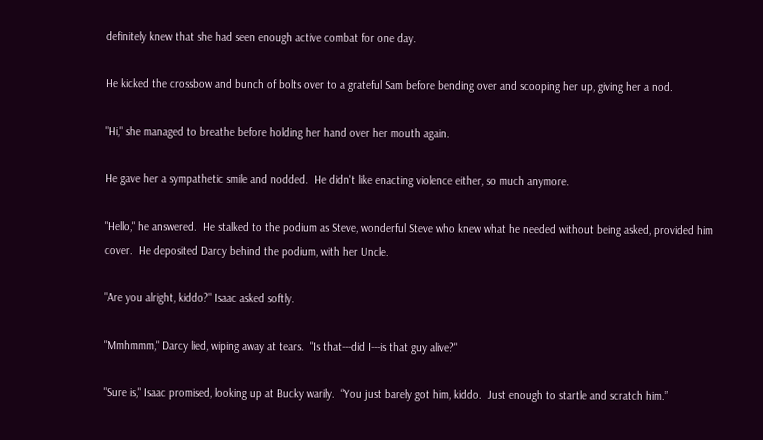definitely knew that she had seen enough active combat for one day.

He kicked the crossbow and bunch of bolts over to a grateful Sam before bending over and scooping her up, giving her a nod.

"Hi," she managed to breathe before holding her hand over her mouth again.

He gave her a sympathetic smile and nodded.  He didn't like enacting violence either, so much anymore.

"Hello," he answered.  He stalked to the podium as Steve, wonderful Steve who knew what he needed without being asked, provided him cover.  He deposited Darcy behind the podium, with her Uncle.

"Are you alright, kiddo?" Isaac asked softly.

"Mmhmmm," Darcy lied, wiping away at tears.  "Is that---did I---is that guy alive?"

"Sure is," Isaac promised, looking up at Bucky warily.  “You just barely got him, kiddo.  Just enough to startle and scratch him.”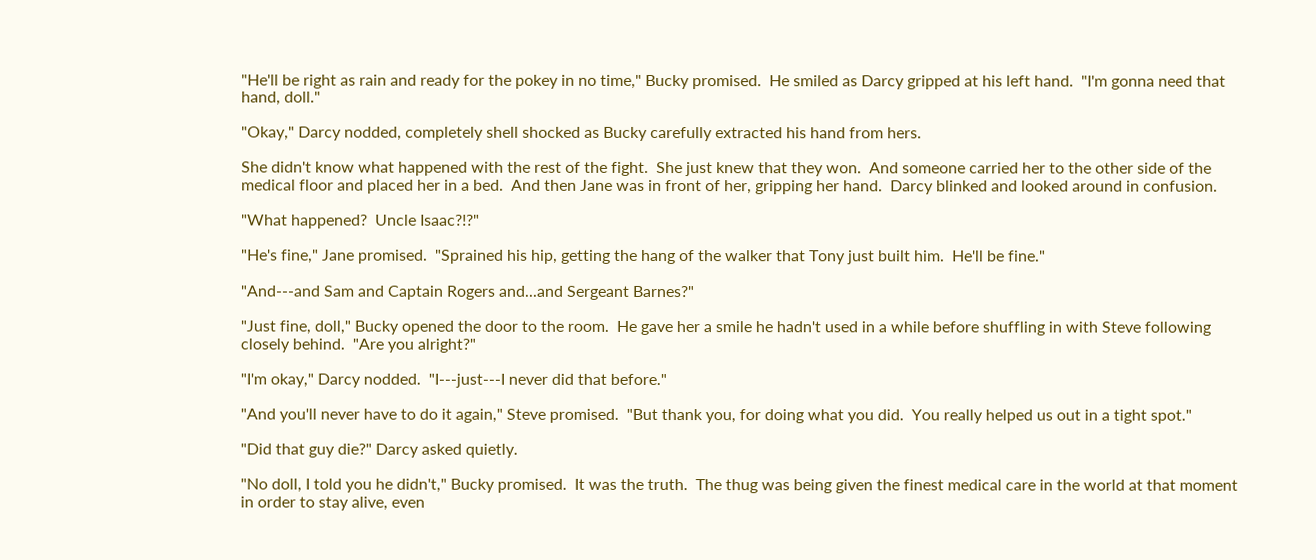"He'll be right as rain and ready for the pokey in no time," Bucky promised.  He smiled as Darcy gripped at his left hand.  "I'm gonna need that hand, doll."

"Okay," Darcy nodded, completely shell shocked as Bucky carefully extracted his hand from hers.

She didn't know what happened with the rest of the fight.  She just knew that they won.  And someone carried her to the other side of the medical floor and placed her in a bed.  And then Jane was in front of her, gripping her hand.  Darcy blinked and looked around in confusion.

"What happened?  Uncle Isaac?!?"

"He's fine," Jane promised.  "Sprained his hip, getting the hang of the walker that Tony just built him.  He'll be fine."

"And---and Sam and Captain Rogers and...and Sergeant Barnes?"

"Just fine, doll," Bucky opened the door to the room.  He gave her a smile he hadn't used in a while before shuffling in with Steve following closely behind.  "Are you alright?"

"I'm okay," Darcy nodded.  "I---just---I never did that before."

"And you'll never have to do it again," Steve promised.  "But thank you, for doing what you did.  You really helped us out in a tight spot."

"Did that guy die?" Darcy asked quietly.

"No doll, I told you he didn't," Bucky promised.  It was the truth.  The thug was being given the finest medical care in the world at that moment in order to stay alive, even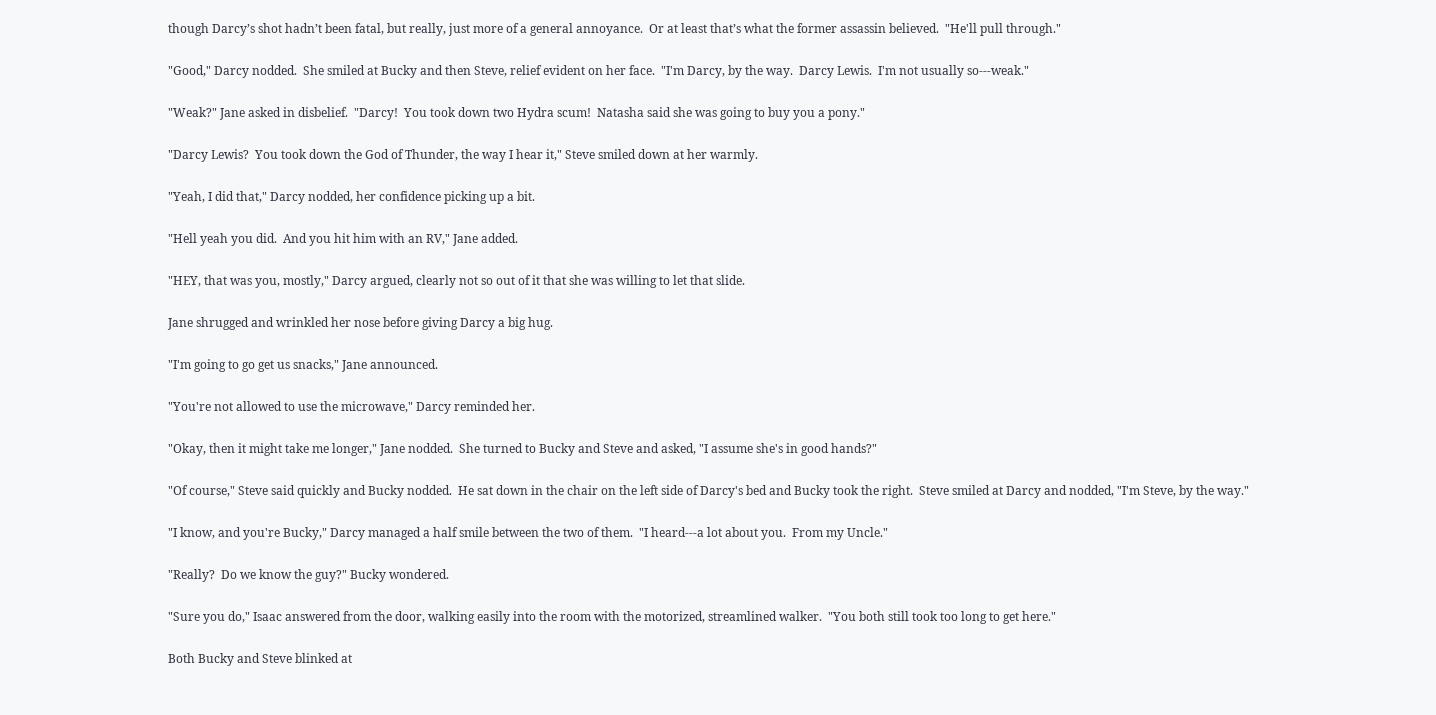though Darcy’s shot hadn’t been fatal, but really, just more of a general annoyance.  Or at least that’s what the former assassin believed.  "He'll pull through."

"Good," Darcy nodded.  She smiled at Bucky and then Steve, relief evident on her face.  "I'm Darcy, by the way.  Darcy Lewis.  I'm not usually so---weak."

"Weak?" Jane asked in disbelief.  "Darcy!  You took down two Hydra scum!  Natasha said she was going to buy you a pony."

"Darcy Lewis?  You took down the God of Thunder, the way I hear it," Steve smiled down at her warmly.

"Yeah, I did that," Darcy nodded, her confidence picking up a bit.

"Hell yeah you did.  And you hit him with an RV," Jane added.

"HEY, that was you, mostly," Darcy argued, clearly not so out of it that she was willing to let that slide.

Jane shrugged and wrinkled her nose before giving Darcy a big hug.

"I'm going to go get us snacks," Jane announced.

"You're not allowed to use the microwave," Darcy reminded her.

"Okay, then it might take me longer," Jane nodded.  She turned to Bucky and Steve and asked, "I assume she's in good hands?"

"Of course," Steve said quickly and Bucky nodded.  He sat down in the chair on the left side of Darcy's bed and Bucky took the right.  Steve smiled at Darcy and nodded, "I'm Steve, by the way."

"I know, and you're Bucky," Darcy managed a half smile between the two of them.  "I heard---a lot about you.  From my Uncle."

"Really?  Do we know the guy?" Bucky wondered.

"Sure you do," Isaac answered from the door, walking easily into the room with the motorized, streamlined walker.  "You both still took too long to get here."

Both Bucky and Steve blinked at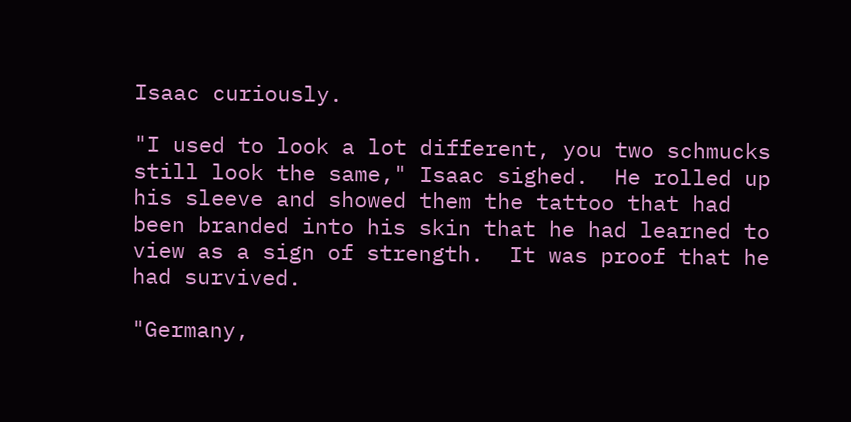Isaac curiously.

"I used to look a lot different, you two schmucks still look the same," Isaac sighed.  He rolled up his sleeve and showed them the tattoo that had been branded into his skin that he had learned to view as a sign of strength.  It was proof that he had survived.

"Germany,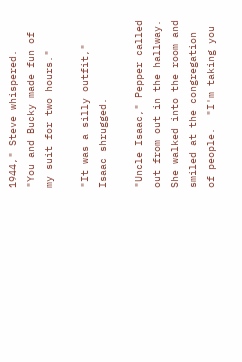1944," Steve whispered.  "You and Bucky made fun of my suit for two hours."

"It was a silly outfit," Isaac shrugged.

"Uncle Isaac," Pepper called out from out in the hallway.  She walked into the room and smiled at the congregation of people.  "I'm taking you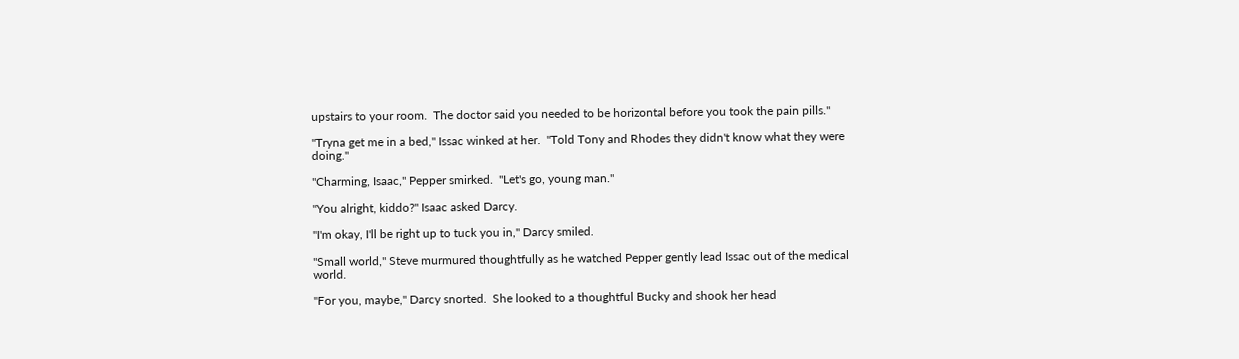upstairs to your room.  The doctor said you needed to be horizontal before you took the pain pills."

"Tryna get me in a bed," Issac winked at her.  "Told Tony and Rhodes they didn't know what they were doing."

"Charming, Isaac," Pepper smirked.  "Let's go, young man."

"You alright, kiddo?" Isaac asked Darcy.

"I'm okay, I'll be right up to tuck you in," Darcy smiled.

"Small world," Steve murmured thoughtfully as he watched Pepper gently lead Issac out of the medical world.

"For you, maybe," Darcy snorted.  She looked to a thoughtful Bucky and shook her head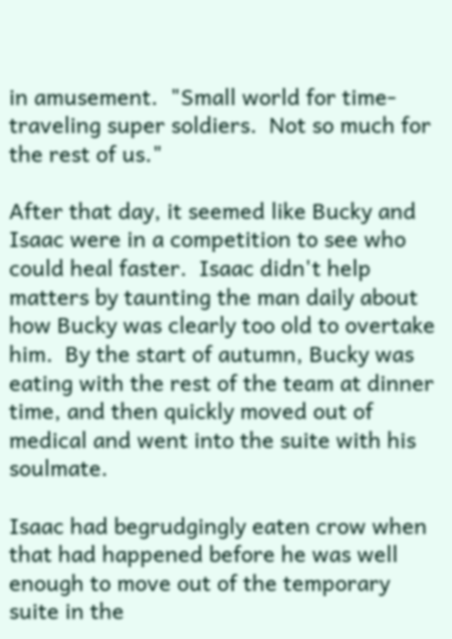in amusement.  "Small world for time-traveling super soldiers.  Not so much for the rest of us."

After that day, it seemed like Bucky and Isaac were in a competition to see who could heal faster.  Isaac didn't help matters by taunting the man daily about how Bucky was clearly too old to overtake him.  By the start of autumn, Bucky was eating with the rest of the team at dinner time, and then quickly moved out of medical and went into the suite with his soulmate.

Isaac had begrudgingly eaten crow when that had happened before he was well enough to move out of the temporary suite in the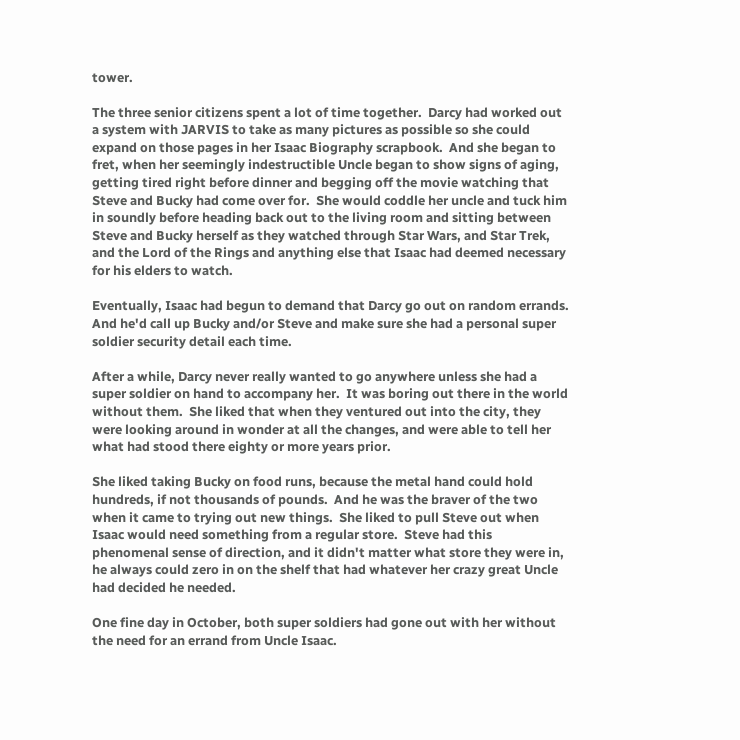tower.

The three senior citizens spent a lot of time together.  Darcy had worked out a system with JARVIS to take as many pictures as possible so she could expand on those pages in her Isaac Biography scrapbook.  And she began to fret, when her seemingly indestructible Uncle began to show signs of aging, getting tired right before dinner and begging off the movie watching that Steve and Bucky had come over for.  She would coddle her uncle and tuck him in soundly before heading back out to the living room and sitting between Steve and Bucky herself as they watched through Star Wars, and Star Trek, and the Lord of the Rings and anything else that Isaac had deemed necessary for his elders to watch.

Eventually, Isaac had begun to demand that Darcy go out on random errands.  And he'd call up Bucky and/or Steve and make sure she had a personal super soldier security detail each time.

After a while, Darcy never really wanted to go anywhere unless she had a super soldier on hand to accompany her.  It was boring out there in the world without them.  She liked that when they ventured out into the city, they were looking around in wonder at all the changes, and were able to tell her what had stood there eighty or more years prior.

She liked taking Bucky on food runs, because the metal hand could hold hundreds, if not thousands of pounds.  And he was the braver of the two when it came to trying out new things.  She liked to pull Steve out when Isaac would need something from a regular store.  Steve had this phenomenal sense of direction, and it didn't matter what store they were in, he always could zero in on the shelf that had whatever her crazy great Uncle had decided he needed.

One fine day in October, both super soldiers had gone out with her without the need for an errand from Uncle Isaac.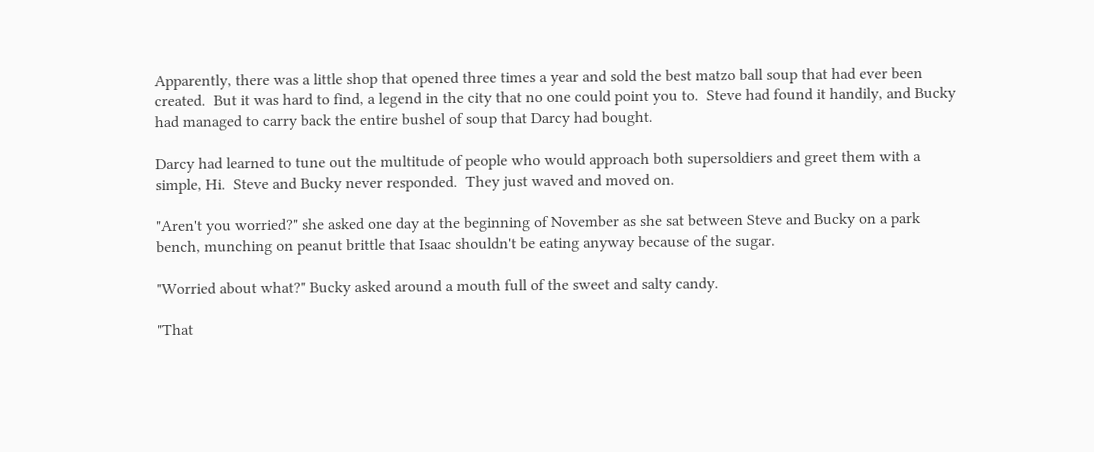Apparently, there was a little shop that opened three times a year and sold the best matzo ball soup that had ever been created.  But it was hard to find, a legend in the city that no one could point you to.  Steve had found it handily, and Bucky had managed to carry back the entire bushel of soup that Darcy had bought.

Darcy had learned to tune out the multitude of people who would approach both supersoldiers and greet them with a simple, Hi.  Steve and Bucky never responded.  They just waved and moved on.

"Aren't you worried?" she asked one day at the beginning of November as she sat between Steve and Bucky on a park bench, munching on peanut brittle that Isaac shouldn't be eating anyway because of the sugar.

"Worried about what?" Bucky asked around a mouth full of the sweet and salty candy.

"That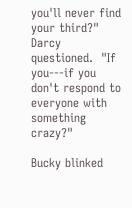you'll never find your third?" Darcy questioned.  "If you---if you don't respond to everyone with something crazy?"

Bucky blinked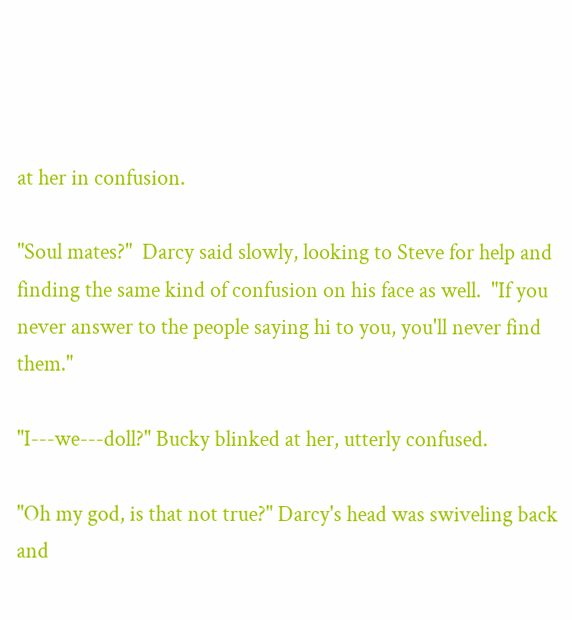at her in confusion.

"Soul mates?"  Darcy said slowly, looking to Steve for help and finding the same kind of confusion on his face as well.  "If you never answer to the people saying hi to you, you'll never find them."

"I---we---doll?" Bucky blinked at her, utterly confused.

"Oh my god, is that not true?" Darcy's head was swiveling back and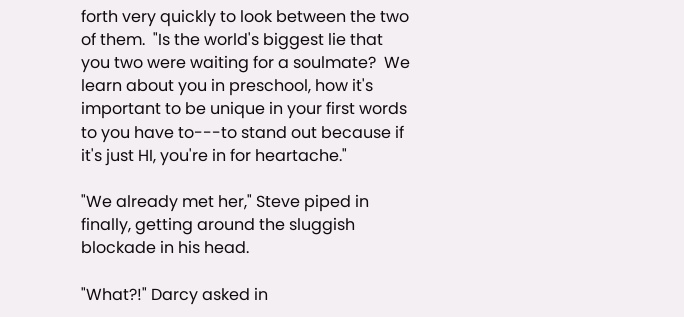forth very quickly to look between the two of them.  "Is the world's biggest lie that you two were waiting for a soulmate?  We learn about you in preschool, how it's important to be unique in your first words to you have to---to stand out because if it's just HI, you're in for heartache."

"We already met her," Steve piped in finally, getting around the sluggish blockade in his head.

"What?!" Darcy asked in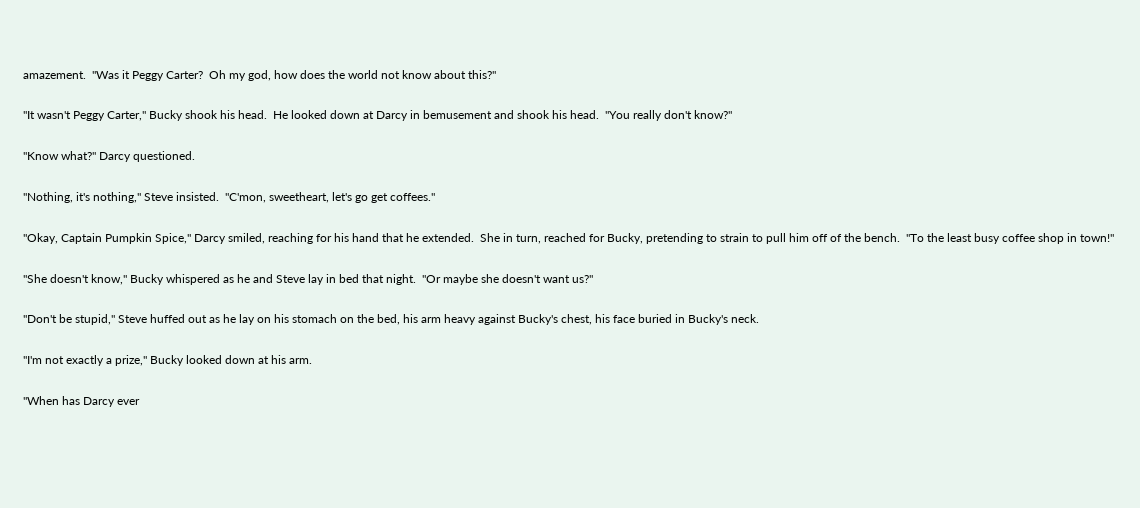amazement.  "Was it Peggy Carter?  Oh my god, how does the world not know about this?"

"It wasn't Peggy Carter," Bucky shook his head.  He looked down at Darcy in bemusement and shook his head.  "You really don't know?"

"Know what?" Darcy questioned.

"Nothing, it's nothing," Steve insisted.  "C'mon, sweetheart, let's go get coffees."

"Okay, Captain Pumpkin Spice," Darcy smiled, reaching for his hand that he extended.  She in turn, reached for Bucky, pretending to strain to pull him off of the bench.  "To the least busy coffee shop in town!"

"She doesn't know," Bucky whispered as he and Steve lay in bed that night.  "Or maybe she doesn't want us?"

"Don't be stupid," Steve huffed out as he lay on his stomach on the bed, his arm heavy against Bucky's chest, his face buried in Bucky's neck.

"I'm not exactly a prize," Bucky looked down at his arm.

"When has Darcy ever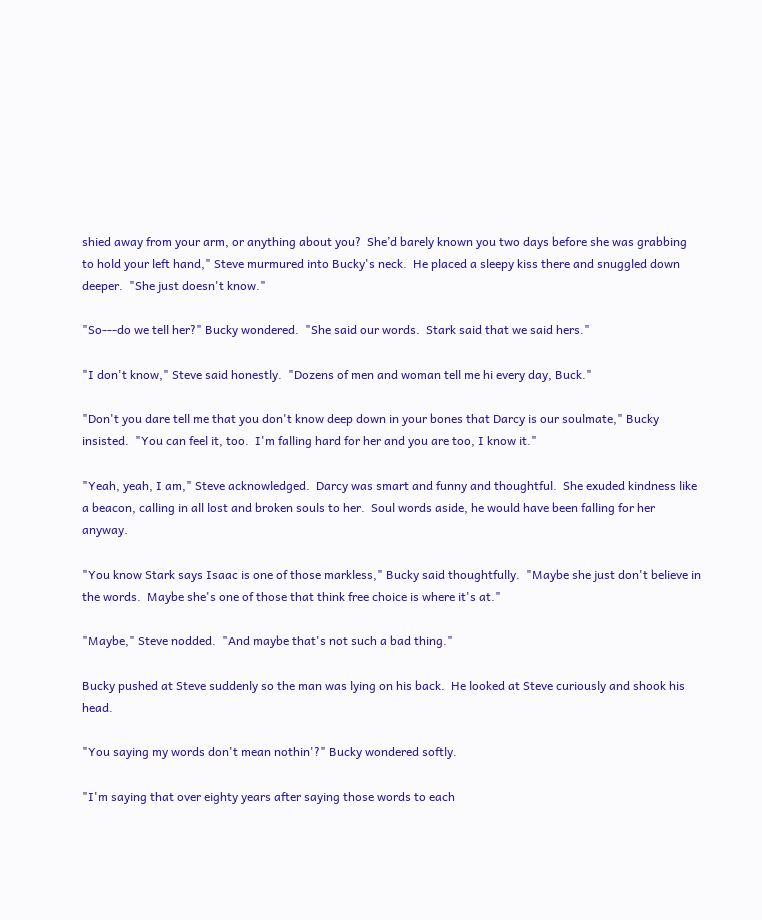shied away from your arm, or anything about you?  She’d barely known you two days before she was grabbing to hold your left hand," Steve murmured into Bucky's neck.  He placed a sleepy kiss there and snuggled down deeper.  "She just doesn't know."

"So---do we tell her?" Bucky wondered.  "She said our words.  Stark said that we said hers."

"I don't know," Steve said honestly.  "Dozens of men and woman tell me hi every day, Buck."

"Don't you dare tell me that you don't know deep down in your bones that Darcy is our soulmate," Bucky insisted.  "You can feel it, too.  I'm falling hard for her and you are too, I know it."

"Yeah, yeah, I am," Steve acknowledged.  Darcy was smart and funny and thoughtful.  She exuded kindness like a beacon, calling in all lost and broken souls to her.  Soul words aside, he would have been falling for her anyway.

"You know Stark says Isaac is one of those markless," Bucky said thoughtfully.  "Maybe she just don't believe in the words.  Maybe she's one of those that think free choice is where it's at."

"Maybe," Steve nodded.  "And maybe that's not such a bad thing."

Bucky pushed at Steve suddenly so the man was lying on his back.  He looked at Steve curiously and shook his head.

"You saying my words don't mean nothin'?" Bucky wondered softly.

"I'm saying that over eighty years after saying those words to each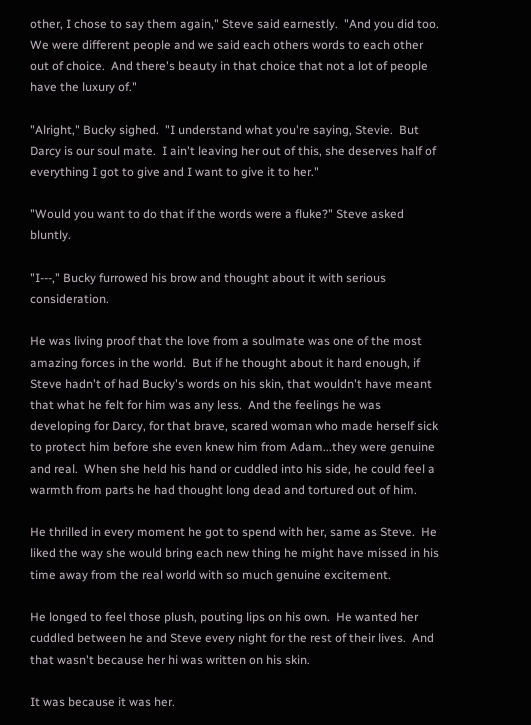other, I chose to say them again," Steve said earnestly.  "And you did too.  We were different people and we said each others words to each other out of choice.  And there's beauty in that choice that not a lot of people have the luxury of."

"Alright," Bucky sighed.  "I understand what you're saying, Stevie.  But Darcy is our soul mate.  I ain't leaving her out of this, she deserves half of everything I got to give and I want to give it to her."

"Would you want to do that if the words were a fluke?" Steve asked bluntly.

"I---," Bucky furrowed his brow and thought about it with serious consideration.

He was living proof that the love from a soulmate was one of the most amazing forces in the world.  But if he thought about it hard enough, if Steve hadn't of had Bucky's words on his skin, that wouldn't have meant that what he felt for him was any less.  And the feelings he was developing for Darcy, for that brave, scared woman who made herself sick to protect him before she even knew him from Adam...they were genuine and real.  When she held his hand or cuddled into his side, he could feel a warmth from parts he had thought long dead and tortured out of him.

He thrilled in every moment he got to spend with her, same as Steve.  He liked the way she would bring each new thing he might have missed in his time away from the real world with so much genuine excitement.

He longed to feel those plush, pouting lips on his own.  He wanted her cuddled between he and Steve every night for the rest of their lives.  And that wasn't because her hi was written on his skin.

It was because it was her.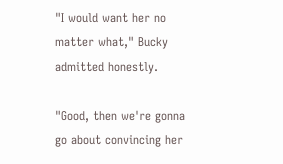"I would want her no matter what," Bucky admitted honestly.

"Good, then we're gonna go about convincing her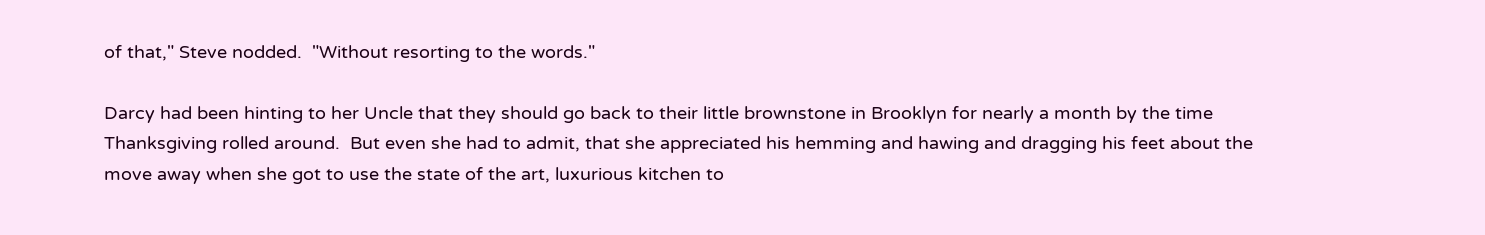of that," Steve nodded.  "Without resorting to the words."

Darcy had been hinting to her Uncle that they should go back to their little brownstone in Brooklyn for nearly a month by the time Thanksgiving rolled around.  But even she had to admit, that she appreciated his hemming and hawing and dragging his feet about the move away when she got to use the state of the art, luxurious kitchen to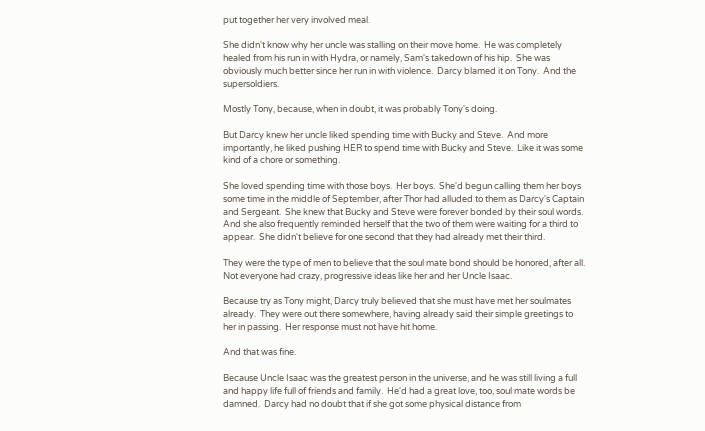put together her very involved meal.

She didn't know why her uncle was stalling on their move home.  He was completely healed from his run in with Hydra, or namely, Sam's takedown of his hip.  She was obviously much better since her run in with violence.  Darcy blamed it on Tony.  And the supersoldiers.

Mostly Tony, because, when in doubt, it was probably Tony's doing.

But Darcy knew her uncle liked spending time with Bucky and Steve.  And more importantly, he liked pushing HER to spend time with Bucky and Steve.  Like it was some kind of a chore or something.

She loved spending time with those boys.  Her boys.  She'd begun calling them her boys some time in the middle of September, after Thor had alluded to them as Darcy's Captain and Sergeant.  She knew that Bucky and Steve were forever bonded by their soul words.  And she also frequently reminded herself that the two of them were waiting for a third to appear.  She didn't believe for one second that they had already met their third.

They were the type of men to believe that the soul mate bond should be honored, after all.  Not everyone had crazy, progressive ideas like her and her Uncle Isaac.

Because try as Tony might, Darcy truly believed that she must have met her soulmates already.  They were out there somewhere, having already said their simple greetings to her in passing.  Her response must not have hit home.

And that was fine.

Because Uncle Isaac was the greatest person in the universe, and he was still living a full and happy life full of friends and family.  He'd had a great love, too, soul mate words be damned.  Darcy had no doubt that if she got some physical distance from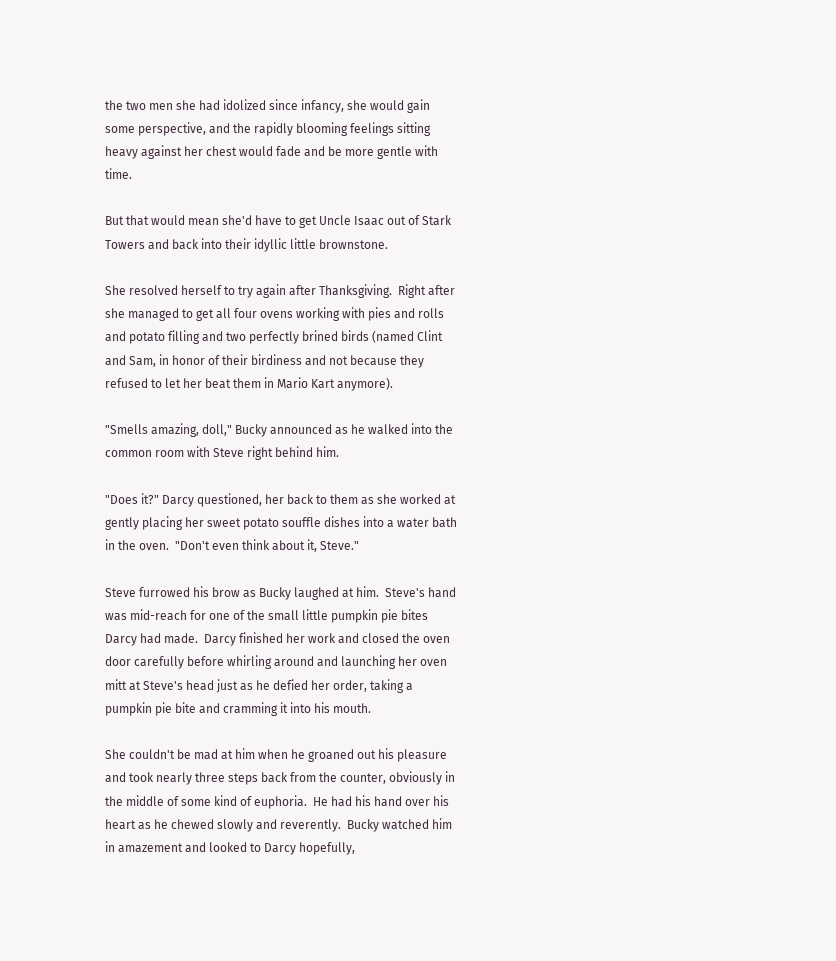the two men she had idolized since infancy, she would gain some perspective, and the rapidly blooming feelings sitting heavy against her chest would fade and be more gentle with time.

But that would mean she'd have to get Uncle Isaac out of Stark Towers and back into their idyllic little brownstone.

She resolved herself to try again after Thanksgiving.  Right after she managed to get all four ovens working with pies and rolls and potato filling and two perfectly brined birds (named Clint and Sam, in honor of their birdiness and not because they refused to let her beat them in Mario Kart anymore).

"Smells amazing, doll," Bucky announced as he walked into the common room with Steve right behind him.

"Does it?" Darcy questioned, her back to them as she worked at gently placing her sweet potato souffle dishes into a water bath in the oven.  "Don't even think about it, Steve."

Steve furrowed his brow as Bucky laughed at him.  Steve's hand was mid-reach for one of the small little pumpkin pie bites Darcy had made.  Darcy finished her work and closed the oven door carefully before whirling around and launching her oven mitt at Steve's head just as he defied her order, taking a pumpkin pie bite and cramming it into his mouth.

She couldn't be mad at him when he groaned out his pleasure and took nearly three steps back from the counter, obviously in the middle of some kind of euphoria.  He had his hand over his heart as he chewed slowly and reverently.  Bucky watched him in amazement and looked to Darcy hopefully,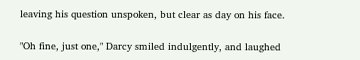leaving his question unspoken, but clear as day on his face.

"Oh fine, just one," Darcy smiled indulgently, and laughed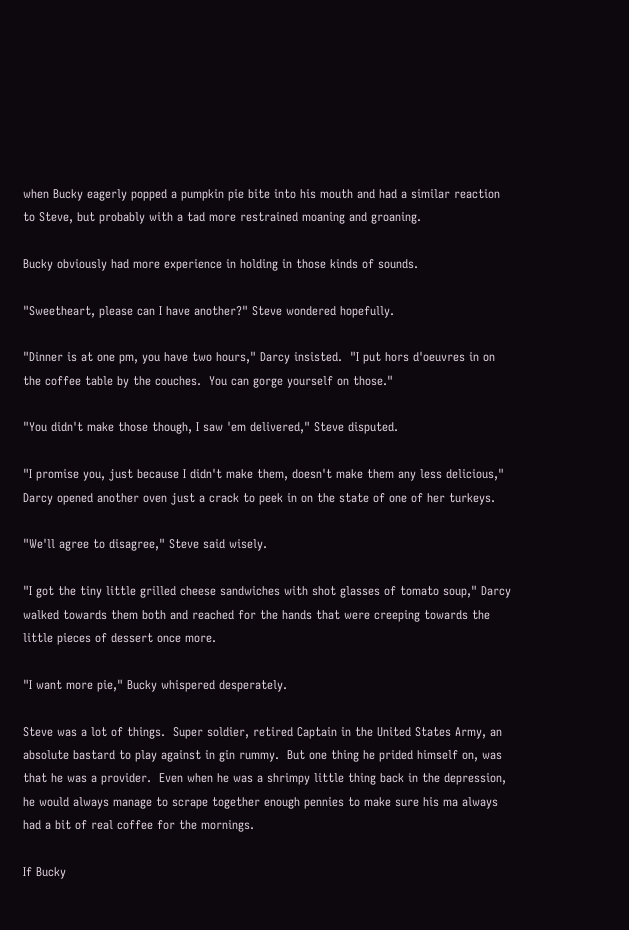when Bucky eagerly popped a pumpkin pie bite into his mouth and had a similar reaction to Steve, but probably with a tad more restrained moaning and groaning.

Bucky obviously had more experience in holding in those kinds of sounds.

"Sweetheart, please can I have another?" Steve wondered hopefully.

"Dinner is at one pm, you have two hours," Darcy insisted.  "I put hors d'oeuvres in on the coffee table by the couches.  You can gorge yourself on those."

"You didn't make those though, I saw 'em delivered," Steve disputed.

"I promise you, just because I didn't make them, doesn't make them any less delicious," Darcy opened another oven just a crack to peek in on the state of one of her turkeys.

"We'll agree to disagree," Steve said wisely.

"I got the tiny little grilled cheese sandwiches with shot glasses of tomato soup," Darcy walked towards them both and reached for the hands that were creeping towards the little pieces of dessert once more.

"I want more pie," Bucky whispered desperately.

Steve was a lot of things.  Super soldier, retired Captain in the United States Army, an absolute bastard to play against in gin rummy.  But one thing he prided himself on, was that he was a provider.  Even when he was a shrimpy little thing back in the depression, he would always manage to scrape together enough pennies to make sure his ma always had a bit of real coffee for the mornings.

If Bucky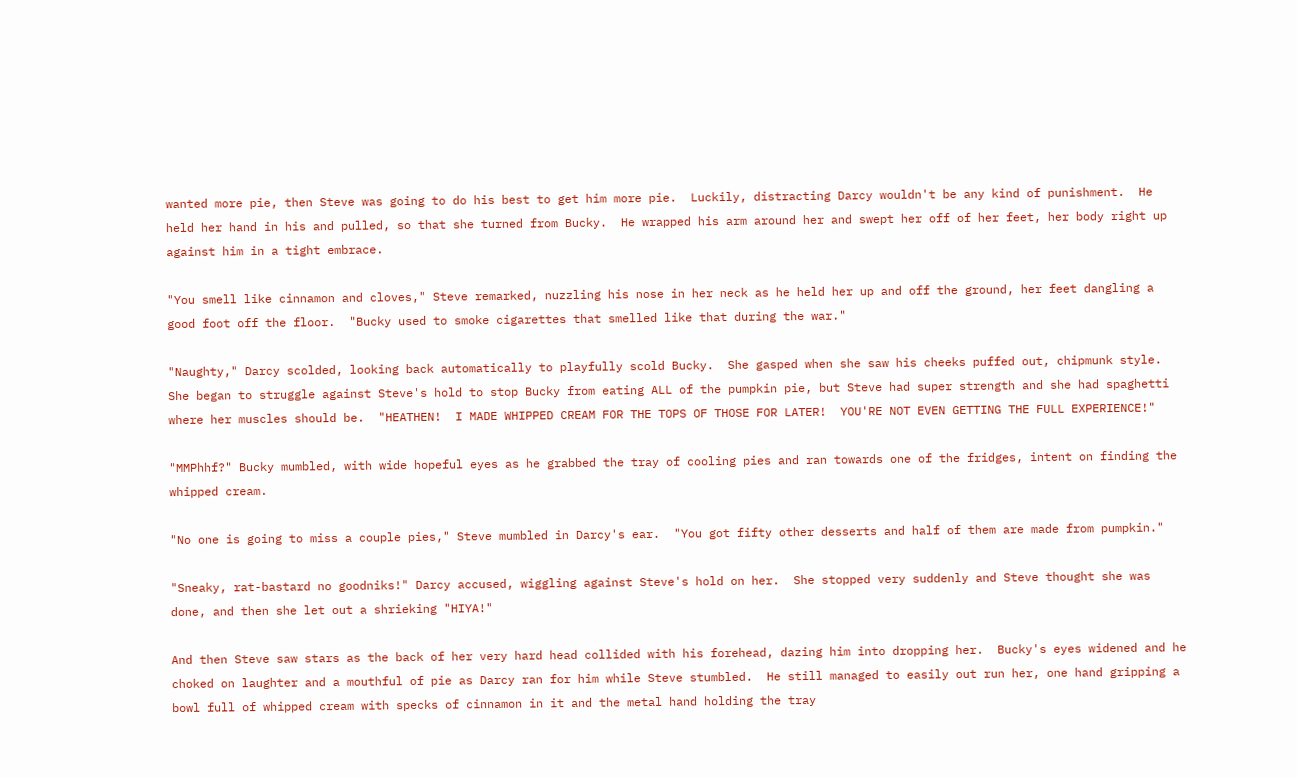wanted more pie, then Steve was going to do his best to get him more pie.  Luckily, distracting Darcy wouldn't be any kind of punishment.  He held her hand in his and pulled, so that she turned from Bucky.  He wrapped his arm around her and swept her off of her feet, her body right up against him in a tight embrace.

"You smell like cinnamon and cloves," Steve remarked, nuzzling his nose in her neck as he held her up and off the ground, her feet dangling a good foot off the floor.  "Bucky used to smoke cigarettes that smelled like that during the war."

"Naughty," Darcy scolded, looking back automatically to playfully scold Bucky.  She gasped when she saw his cheeks puffed out, chipmunk style.  She began to struggle against Steve's hold to stop Bucky from eating ALL of the pumpkin pie, but Steve had super strength and she had spaghetti where her muscles should be.  "HEATHEN!  I MADE WHIPPED CREAM FOR THE TOPS OF THOSE FOR LATER!  YOU'RE NOT EVEN GETTING THE FULL EXPERIENCE!"

"MMPhhf?" Bucky mumbled, with wide hopeful eyes as he grabbed the tray of cooling pies and ran towards one of the fridges, intent on finding the whipped cream.

"No one is going to miss a couple pies," Steve mumbled in Darcy's ear.  "You got fifty other desserts and half of them are made from pumpkin."

"Sneaky, rat-bastard no goodniks!" Darcy accused, wiggling against Steve's hold on her.  She stopped very suddenly and Steve thought she was done, and then she let out a shrieking "HIYA!"

And then Steve saw stars as the back of her very hard head collided with his forehead, dazing him into dropping her.  Bucky's eyes widened and he choked on laughter and a mouthful of pie as Darcy ran for him while Steve stumbled.  He still managed to easily out run her, one hand gripping a bowl full of whipped cream with specks of cinnamon in it and the metal hand holding the tray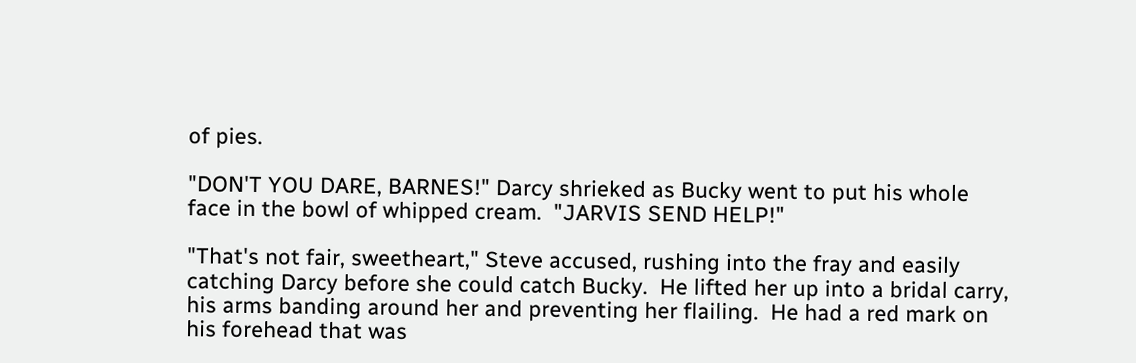of pies.

"DON'T YOU DARE, BARNES!" Darcy shrieked as Bucky went to put his whole face in the bowl of whipped cream.  "JARVIS SEND HELP!"

"That's not fair, sweetheart," Steve accused, rushing into the fray and easily catching Darcy before she could catch Bucky.  He lifted her up into a bridal carry, his arms banding around her and preventing her flailing.  He had a red mark on his forehead that was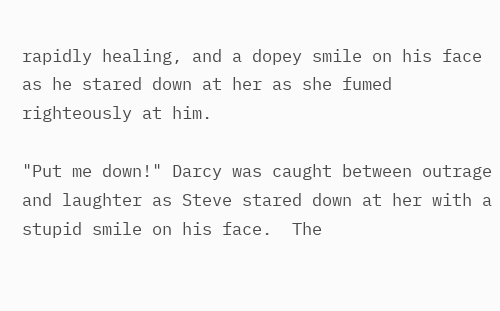rapidly healing, and a dopey smile on his face as he stared down at her as she fumed righteously at him.

"Put me down!" Darcy was caught between outrage and laughter as Steve stared down at her with a stupid smile on his face.  The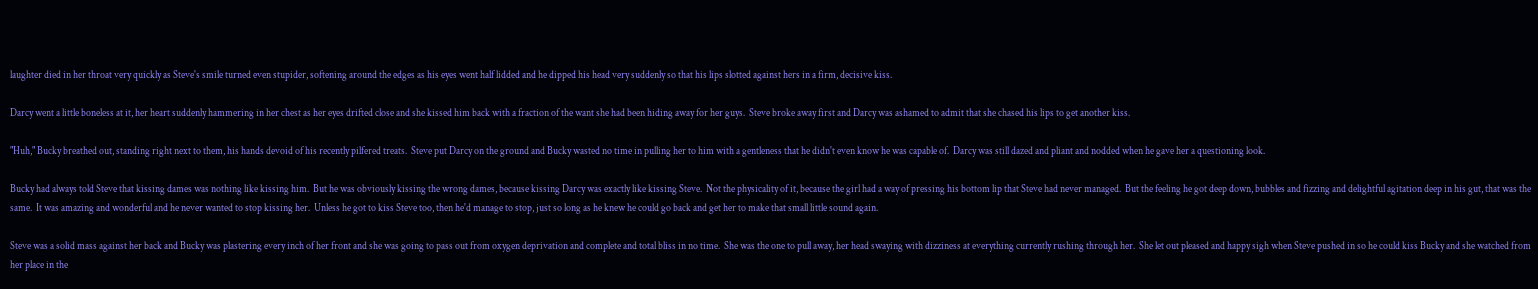laughter died in her throat very quickly as Steve's smile turned even stupider, softening around the edges as his eyes went half lidded and he dipped his head very suddenly so that his lips slotted against hers in a firm, decisive kiss.

Darcy went a little boneless at it, her heart suddenly hammering in her chest as her eyes drifted close and she kissed him back with a fraction of the want she had been hiding away for her guys.  Steve broke away first and Darcy was ashamed to admit that she chased his lips to get another kiss.

"Huh," Bucky breathed out, standing right next to them, his hands devoid of his recently pilfered treats.  Steve put Darcy on the ground and Bucky wasted no time in pulling her to him with a gentleness that he didn't even know he was capable of.  Darcy was still dazed and pliant and nodded when he gave her a questioning look.

Bucky had always told Steve that kissing dames was nothing like kissing him.  But he was obviously kissing the wrong dames, because kissing Darcy was exactly like kissing Steve.  Not the physicality of it, because the girl had a way of pressing his bottom lip that Steve had never managed.  But the feeling he got deep down, bubbles and fizzing and delightful agitation deep in his gut, that was the same.  It was amazing and wonderful and he never wanted to stop kissing her.  Unless he got to kiss Steve too, then he'd manage to stop, just so long as he knew he could go back and get her to make that small little sound again.

Steve was a solid mass against her back and Bucky was plastering every inch of her front and she was going to pass out from oxygen deprivation and complete and total bliss in no time.  She was the one to pull away, her head swaying with dizziness at everything currently rushing through her.  She let out pleased and happy sigh when Steve pushed in so he could kiss Bucky and she watched from her place in the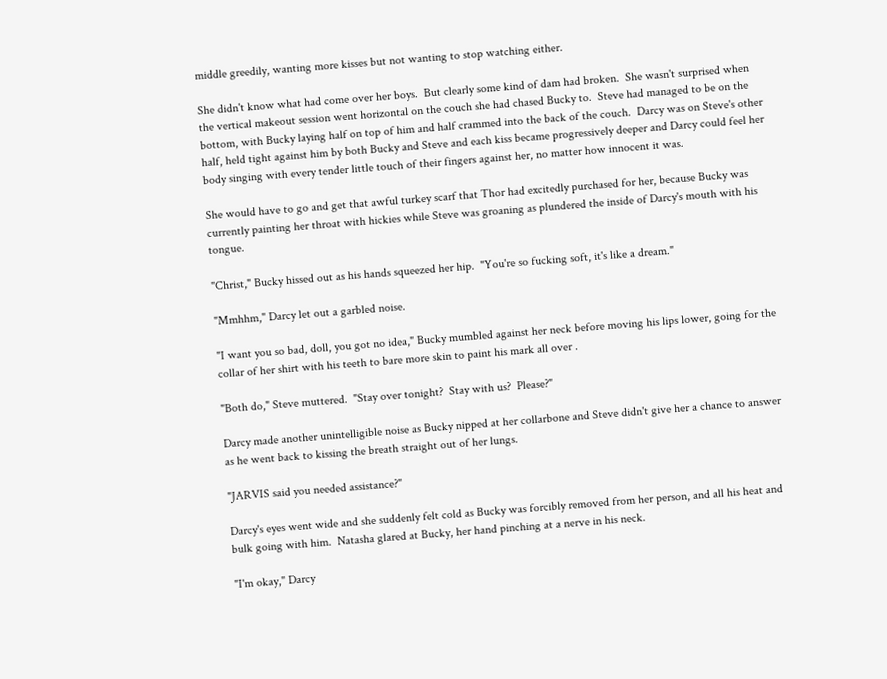middle greedily, wanting more kisses but not wanting to stop watching either.

She didn't know what had come over her boys.  But clearly some kind of dam had broken.  She wasn't surprised when the vertical makeout session went horizontal on the couch she had chased Bucky to.  Steve had managed to be on the bottom, with Bucky laying half on top of him and half crammed into the back of the couch.  Darcy was on Steve's other half, held tight against him by both Bucky and Steve and each kiss became progressively deeper and Darcy could feel her body singing with every tender little touch of their fingers against her, no matter how innocent it was.

She would have to go and get that awful turkey scarf that Thor had excitedly purchased for her, because Bucky was currently painting her throat with hickies while Steve was groaning as plundered the inside of Darcy's mouth with his tongue.

"Christ," Bucky hissed out as his hands squeezed her hip.  "You're so fucking soft, it's like a dream."

"Mmhhm," Darcy let out a garbled noise.

"I want you so bad, doll, you got no idea," Bucky mumbled against her neck before moving his lips lower, going for the collar of her shirt with his teeth to bare more skin to paint his mark all over .

"Both do," Steve muttered.  "Stay over tonight?  Stay with us?  Please?"

Darcy made another unintelligible noise as Bucky nipped at her collarbone and Steve didn't give her a chance to answer as he went back to kissing the breath straight out of her lungs.

"JARVIS said you needed assistance?"

Darcy's eyes went wide and she suddenly felt cold as Bucky was forcibly removed from her person, and all his heat and bulk going with him.  Natasha glared at Bucky, her hand pinching at a nerve in his neck.

"I'm okay," Darcy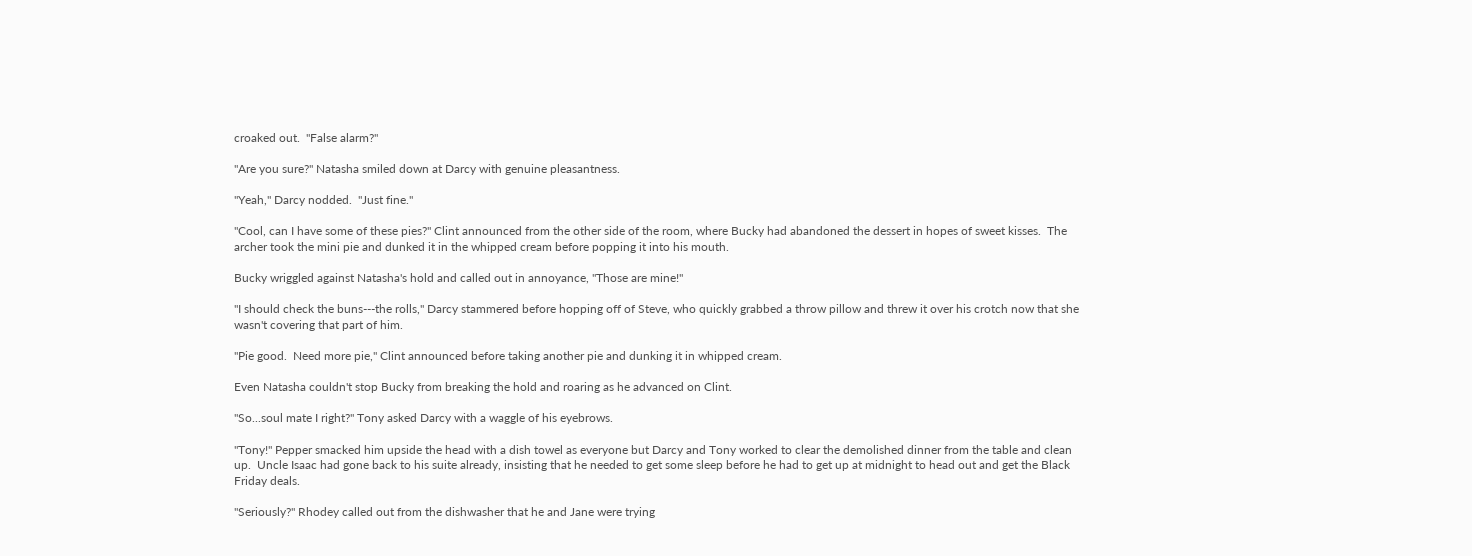croaked out.  "False alarm?"

"Are you sure?" Natasha smiled down at Darcy with genuine pleasantness.

"Yeah," Darcy nodded.  "Just fine."

"Cool, can I have some of these pies?" Clint announced from the other side of the room, where Bucky had abandoned the dessert in hopes of sweet kisses.  The archer took the mini pie and dunked it in the whipped cream before popping it into his mouth.

Bucky wriggled against Natasha's hold and called out in annoyance, "Those are mine!"

"I should check the buns---the rolls," Darcy stammered before hopping off of Steve, who quickly grabbed a throw pillow and threw it over his crotch now that she wasn't covering that part of him.

"Pie good.  Need more pie," Clint announced before taking another pie and dunking it in whipped cream.

Even Natasha couldn't stop Bucky from breaking the hold and roaring as he advanced on Clint.

"So...soul mate I right?" Tony asked Darcy with a waggle of his eyebrows.

"Tony!" Pepper smacked him upside the head with a dish towel as everyone but Darcy and Tony worked to clear the demolished dinner from the table and clean up.  Uncle Isaac had gone back to his suite already, insisting that he needed to get some sleep before he had to get up at midnight to head out and get the Black Friday deals.

"Seriously?" Rhodey called out from the dishwasher that he and Jane were trying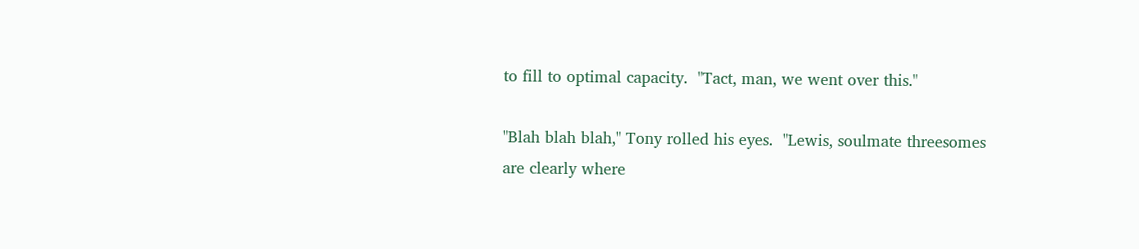to fill to optimal capacity.  "Tact, man, we went over this."

"Blah blah blah," Tony rolled his eyes.  "Lewis, soulmate threesomes are clearly where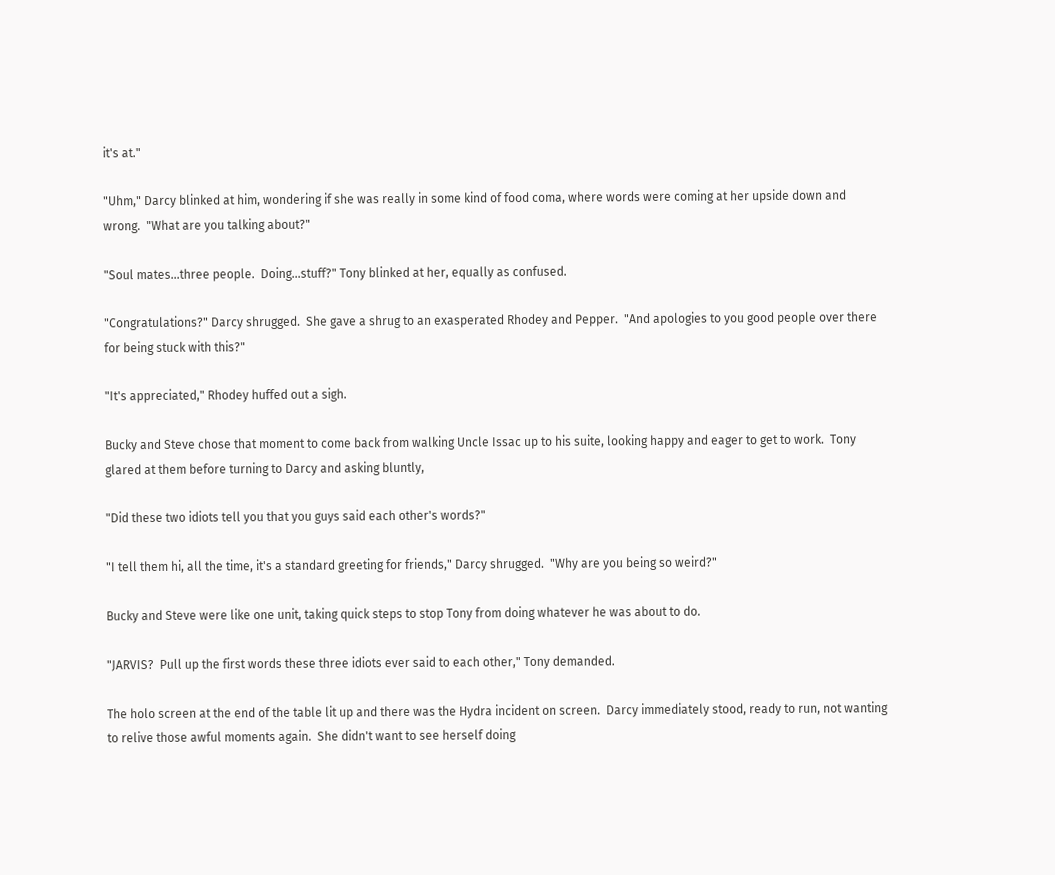it's at."

"Uhm," Darcy blinked at him, wondering if she was really in some kind of food coma, where words were coming at her upside down and wrong.  "What are you talking about?"

"Soul mates...three people.  Doing...stuff?" Tony blinked at her, equally as confused.

"Congratulations?" Darcy shrugged.  She gave a shrug to an exasperated Rhodey and Pepper.  "And apologies to you good people over there for being stuck with this?"

"It's appreciated," Rhodey huffed out a sigh.

Bucky and Steve chose that moment to come back from walking Uncle Issac up to his suite, looking happy and eager to get to work.  Tony glared at them before turning to Darcy and asking bluntly,

"Did these two idiots tell you that you guys said each other's words?"

"I tell them hi, all the time, it's a standard greeting for friends," Darcy shrugged.  "Why are you being so weird?"

Bucky and Steve were like one unit, taking quick steps to stop Tony from doing whatever he was about to do.

"JARVIS?  Pull up the first words these three idiots ever said to each other," Tony demanded.

The holo screen at the end of the table lit up and there was the Hydra incident on screen.  Darcy immediately stood, ready to run, not wanting to relive those awful moments again.  She didn't want to see herself doing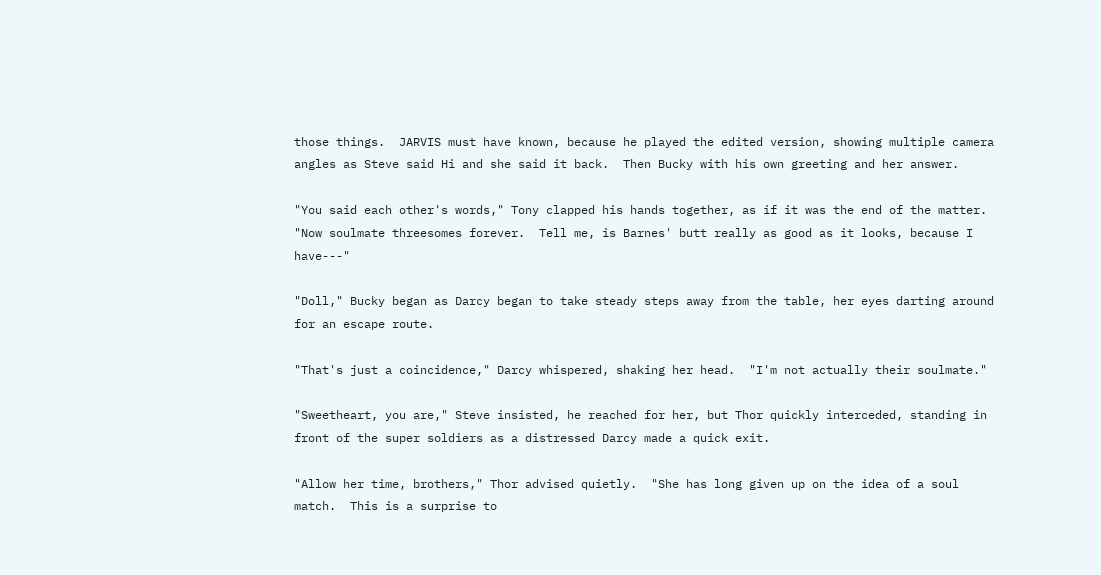those things.  JARVIS must have known, because he played the edited version, showing multiple camera angles as Steve said Hi and she said it back.  Then Bucky with his own greeting and her answer.

"You said each other's words," Tony clapped his hands together, as if it was the end of the matter.  "Now soulmate threesomes forever.  Tell me, is Barnes' butt really as good as it looks, because I have---"

"Doll," Bucky began as Darcy began to take steady steps away from the table, her eyes darting around for an escape route.

"That's just a coincidence," Darcy whispered, shaking her head.  "I'm not actually their soulmate."

"Sweetheart, you are," Steve insisted, he reached for her, but Thor quickly interceded, standing in front of the super soldiers as a distressed Darcy made a quick exit.

"Allow her time, brothers," Thor advised quietly.  "She has long given up on the idea of a soul match.  This is a surprise to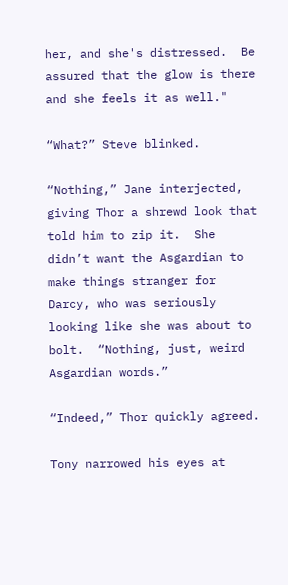her, and she's distressed.  Be assured that the glow is there and she feels it as well."

“What?” Steve blinked.

“Nothing,” Jane interjected, giving Thor a shrewd look that told him to zip it.  She didn’t want the Asgardian to make things stranger for Darcy, who was seriously looking like she was about to bolt.  “Nothing, just, weird Asgardian words.”

“Indeed,” Thor quickly agreed.

Tony narrowed his eyes at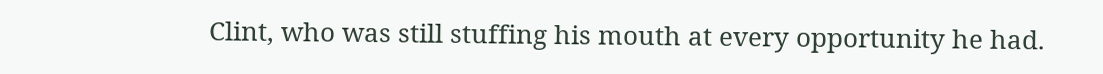Clint, who was still stuffing his mouth at every opportunity he had.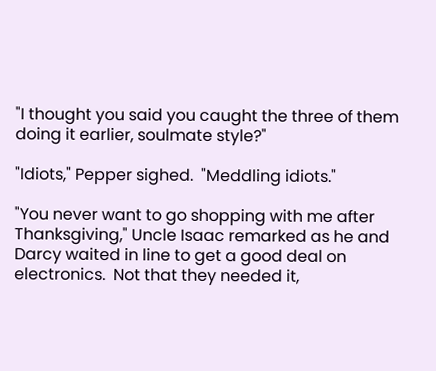"I thought you said you caught the three of them doing it earlier, soulmate style?"

"Idiots," Pepper sighed.  "Meddling idiots."

"You never want to go shopping with me after Thanksgiving," Uncle Isaac remarked as he and Darcy waited in line to get a good deal on electronics.  Not that they needed it,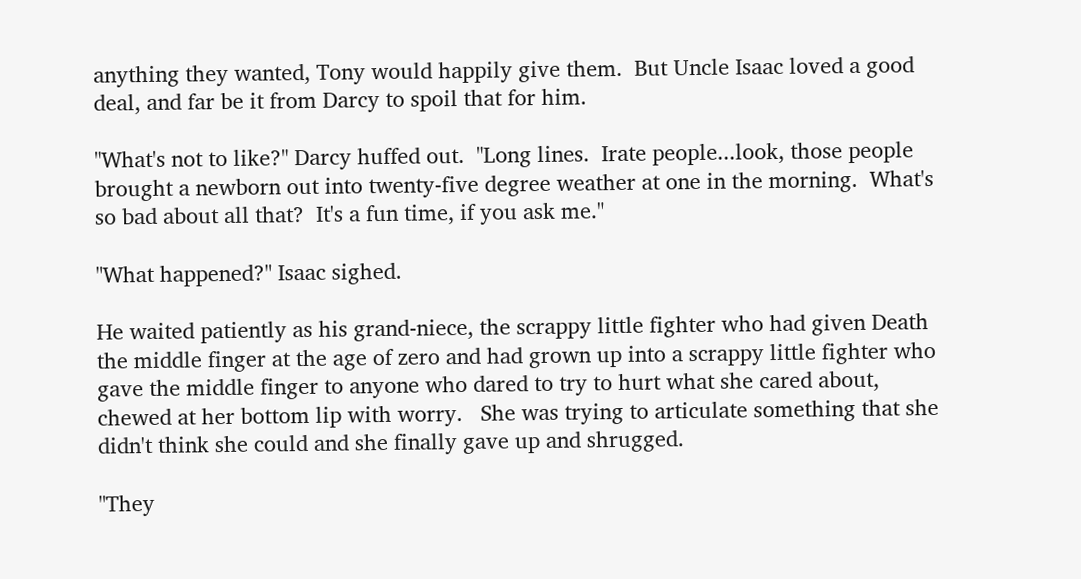anything they wanted, Tony would happily give them.  But Uncle Isaac loved a good deal, and far be it from Darcy to spoil that for him.

"What's not to like?" Darcy huffed out.  "Long lines.  Irate people...look, those people brought a newborn out into twenty-five degree weather at one in the morning.  What's so bad about all that?  It's a fun time, if you ask me."

"What happened?" Isaac sighed.

He waited patiently as his grand-niece, the scrappy little fighter who had given Death the middle finger at the age of zero and had grown up into a scrappy little fighter who gave the middle finger to anyone who dared to try to hurt what she cared about, chewed at her bottom lip with worry.   She was trying to articulate something that she didn't think she could and she finally gave up and shrugged.

"They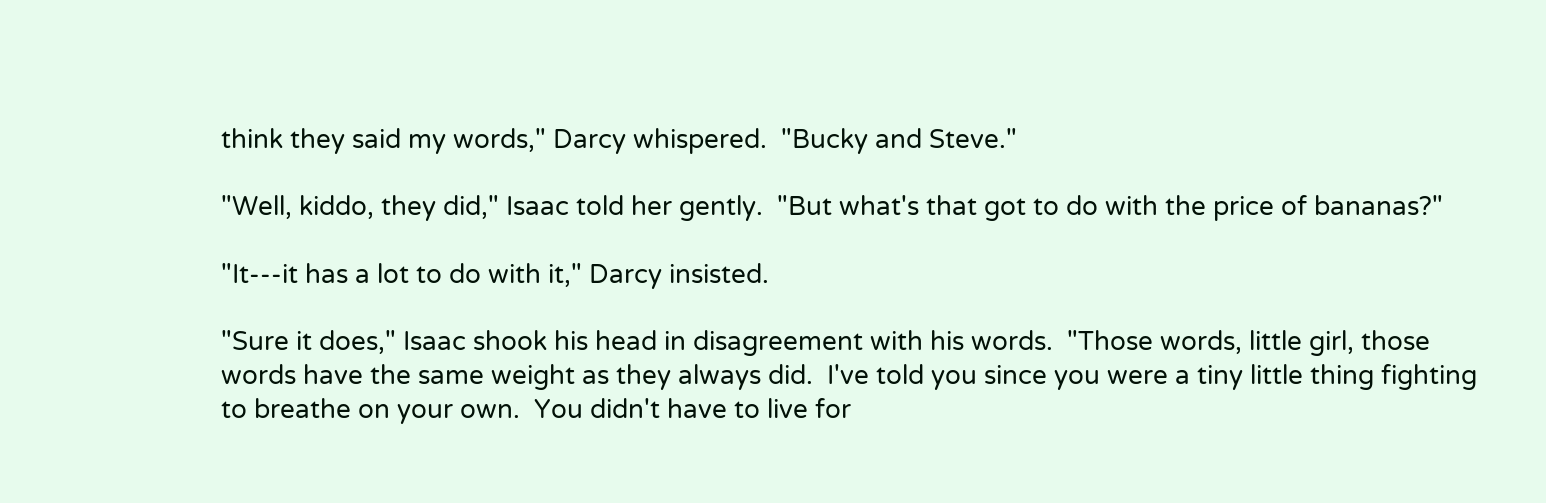think they said my words," Darcy whispered.  "Bucky and Steve."

"Well, kiddo, they did," Isaac told her gently.  "But what's that got to do with the price of bananas?"

"It---it has a lot to do with it," Darcy insisted.

"Sure it does," Isaac shook his head in disagreement with his words.  "Those words, little girl, those words have the same weight as they always did.  I've told you since you were a tiny little thing fighting to breathe on your own.  You didn't have to live for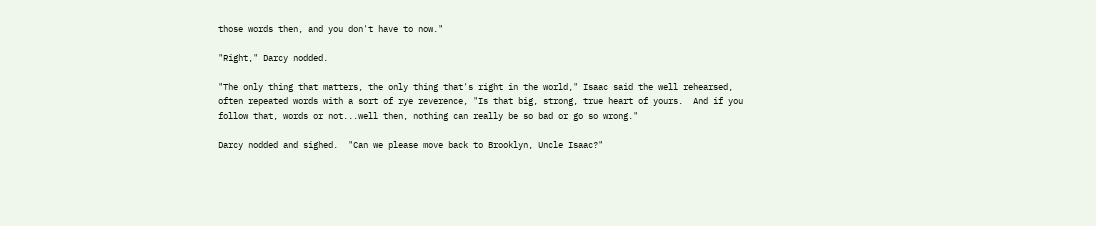those words then, and you don't have to now."

"Right," Darcy nodded.

"The only thing that matters, the only thing that's right in the world," Isaac said the well rehearsed, often repeated words with a sort of rye reverence, "Is that big, strong, true heart of yours.  And if you follow that, words or not...well then, nothing can really be so bad or go so wrong."

Darcy nodded and sighed.  "Can we please move back to Brooklyn, Uncle Isaac?"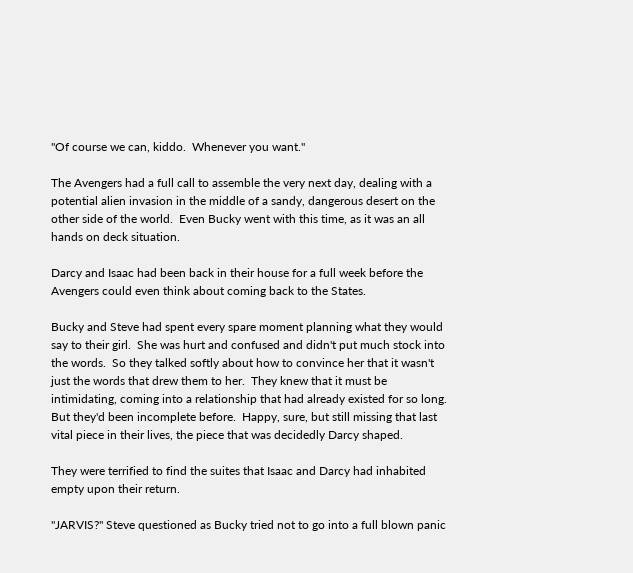"Of course we can, kiddo.  Whenever you want."

The Avengers had a full call to assemble the very next day, dealing with a potential alien invasion in the middle of a sandy, dangerous desert on the other side of the world.  Even Bucky went with this time, as it was an all hands on deck situation.

Darcy and Isaac had been back in their house for a full week before the Avengers could even think about coming back to the States.

Bucky and Steve had spent every spare moment planning what they would say to their girl.  She was hurt and confused and didn't put much stock into the words.  So they talked softly about how to convince her that it wasn't just the words that drew them to her.  They knew that it must be intimidating, coming into a relationship that had already existed for so long.  But they'd been incomplete before.  Happy, sure, but still missing that last vital piece in their lives, the piece that was decidedly Darcy shaped.

They were terrified to find the suites that Isaac and Darcy had inhabited empty upon their return.

"JARVIS?" Steve questioned as Bucky tried not to go into a full blown panic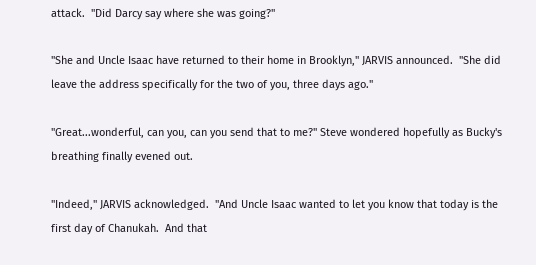attack.  "Did Darcy say where she was going?"

"She and Uncle Isaac have returned to their home in Brooklyn," JARVIS announced.  "She did leave the address specifically for the two of you, three days ago."

"Great...wonderful, can you, can you send that to me?" Steve wondered hopefully as Bucky's breathing finally evened out.

"Indeed," JARVIS acknowledged.  "And Uncle Isaac wanted to let you know that today is the first day of Chanukah.  And that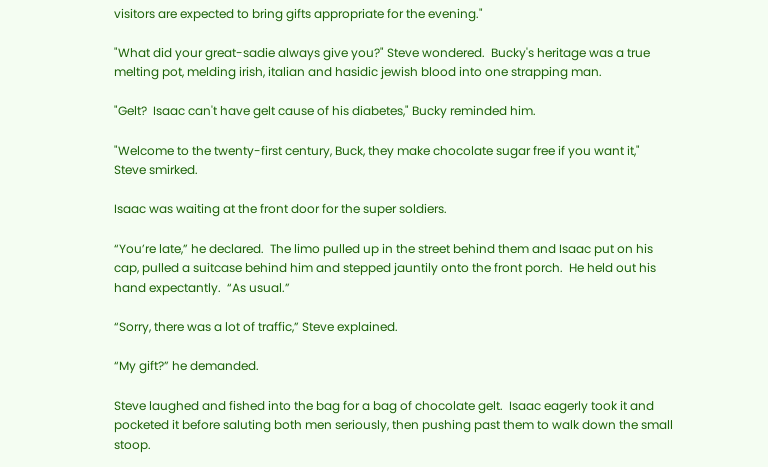visitors are expected to bring gifts appropriate for the evening."

"What did your great-sadie always give you?" Steve wondered.  Bucky's heritage was a true melting pot, melding irish, italian and hasidic jewish blood into one strapping man.

"Gelt?  Isaac can't have gelt cause of his diabetes," Bucky reminded him.

"Welcome to the twenty-first century, Buck, they make chocolate sugar free if you want it," Steve smirked.

Isaac was waiting at the front door for the super soldiers.

“You’re late,” he declared.  The limo pulled up in the street behind them and Isaac put on his cap, pulled a suitcase behind him and stepped jauntily onto the front porch.  He held out his hand expectantly.  “As usual.”

“Sorry, there was a lot of traffic,” Steve explained.

“My gift?” he demanded.

Steve laughed and fished into the bag for a bag of chocolate gelt.  Isaac eagerly took it and pocketed it before saluting both men seriously, then pushing past them to walk down the small stoop.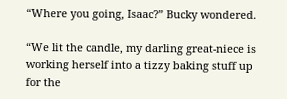“Where you going, Isaac?” Bucky wondered.

“We lit the candle, my darling great-niece is working herself into a tizzy baking stuff up for the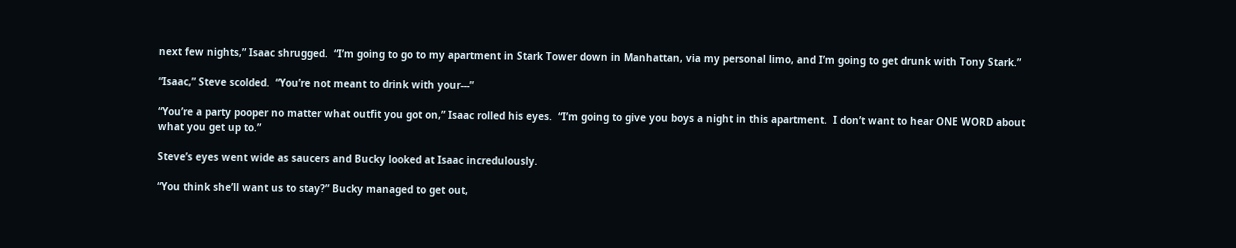next few nights,” Isaac shrugged.  “I’m going to go to my apartment in Stark Tower down in Manhattan, via my personal limo, and I’m going to get drunk with Tony Stark.”

“Isaac,” Steve scolded.  “You’re not meant to drink with your---”

“You’re a party pooper no matter what outfit you got on,” Isaac rolled his eyes.  “I’m going to give you boys a night in this apartment.  I don’t want to hear ONE WORD about what you get up to.”

Steve’s eyes went wide as saucers and Bucky looked at Isaac incredulously.

“You think she’ll want us to stay?” Bucky managed to get out,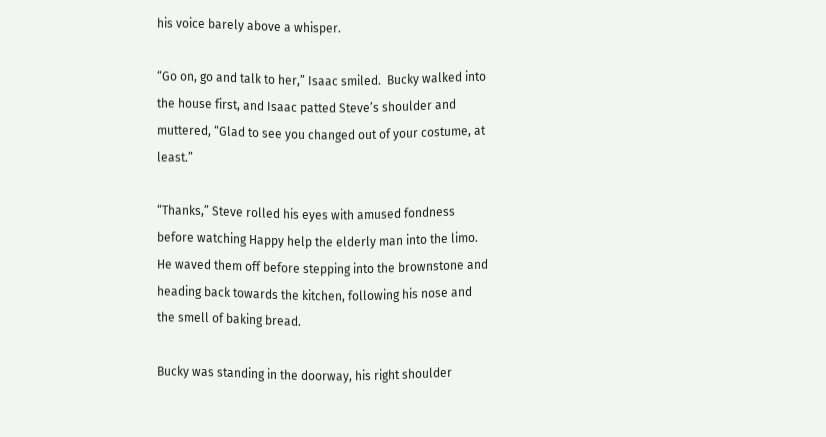his voice barely above a whisper.

“Go on, go and talk to her,” Isaac smiled.  Bucky walked into the house first, and Isaac patted Steve’s shoulder and muttered, “Glad to see you changed out of your costume, at least.”

“Thanks,” Steve rolled his eyes with amused fondness before watching Happy help the elderly man into the limo.  He waved them off before stepping into the brownstone and heading back towards the kitchen, following his nose and the smell of baking bread.

Bucky was standing in the doorway, his right shoulder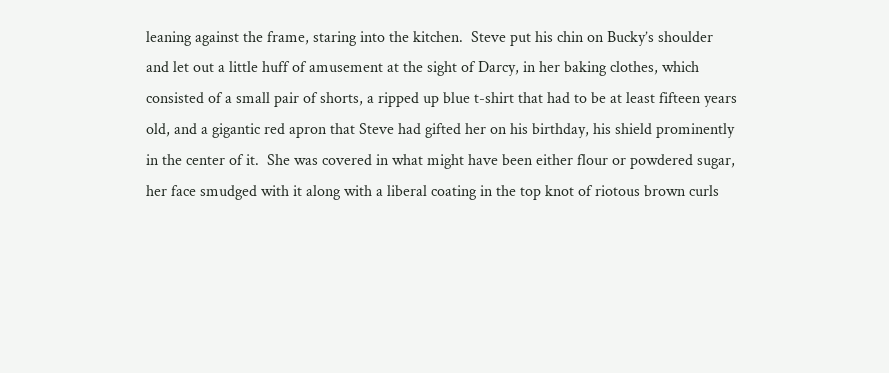leaning against the frame, staring into the kitchen.  Steve put his chin on Bucky’s shoulder and let out a little huff of amusement at the sight of Darcy, in her baking clothes, which consisted of a small pair of shorts, a ripped up blue t-shirt that had to be at least fifteen years old, and a gigantic red apron that Steve had gifted her on his birthday, his shield prominently in the center of it.  She was covered in what might have been either flour or powdered sugar, her face smudged with it along with a liberal coating in the top knot of riotous brown curls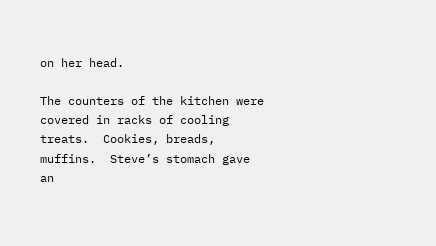on her head.

The counters of the kitchen were covered in racks of cooling treats.  Cookies, breads, muffins.  Steve’s stomach gave an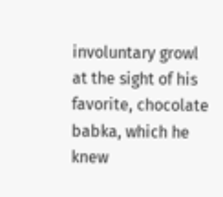involuntary growl at the sight of his favorite, chocolate babka, which he knew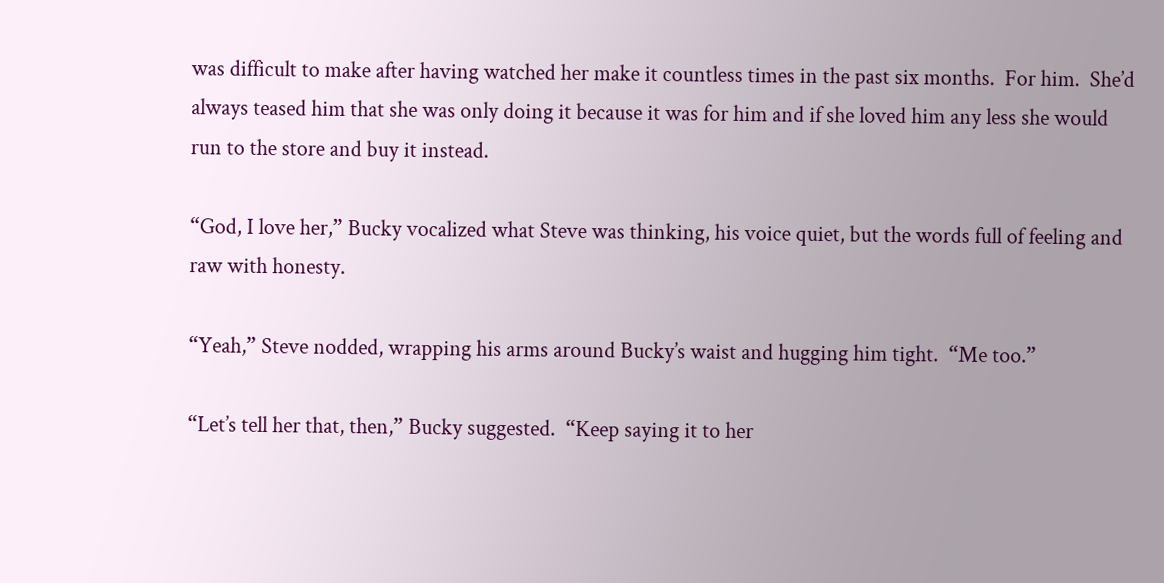was difficult to make after having watched her make it countless times in the past six months.  For him.  She’d always teased him that she was only doing it because it was for him and if she loved him any less she would run to the store and buy it instead.

“God, I love her,” Bucky vocalized what Steve was thinking, his voice quiet, but the words full of feeling and raw with honesty.

“Yeah,” Steve nodded, wrapping his arms around Bucky’s waist and hugging him tight.  “Me too.”

“Let’s tell her that, then,” Bucky suggested.  “Keep saying it to her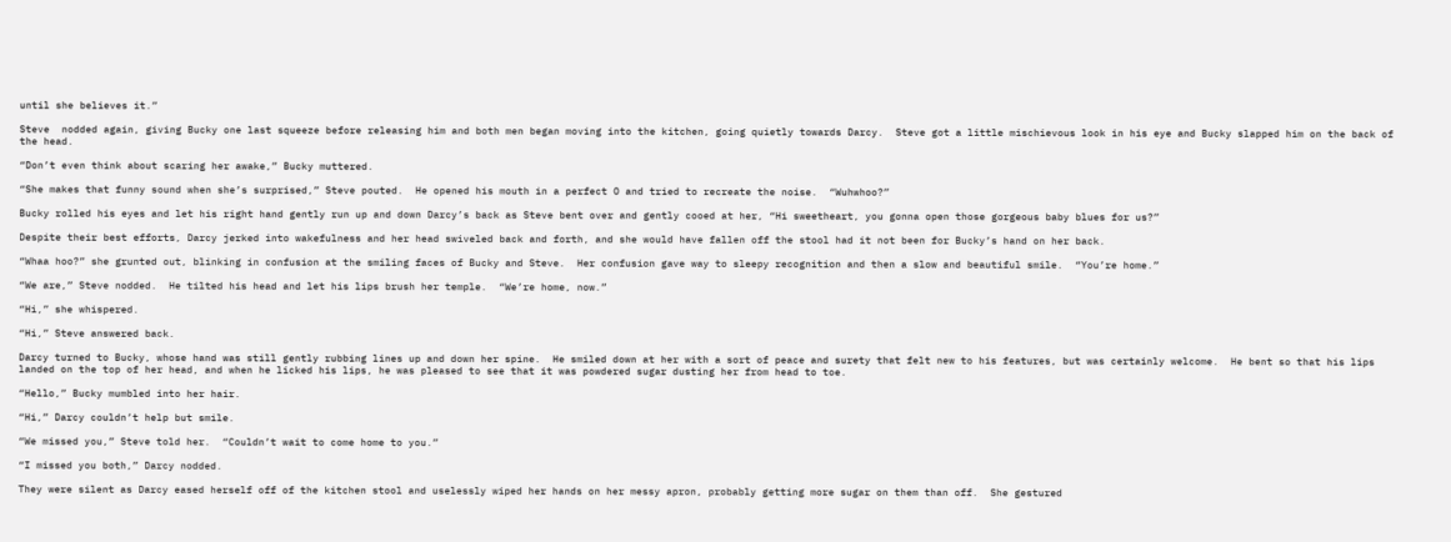until she believes it.”

Steve  nodded again, giving Bucky one last squeeze before releasing him and both men began moving into the kitchen, going quietly towards Darcy.  Steve got a little mischievous look in his eye and Bucky slapped him on the back of the head.

“Don’t even think about scaring her awake,” Bucky muttered.

“She makes that funny sound when she’s surprised,” Steve pouted.  He opened his mouth in a perfect O and tried to recreate the noise.  “Wuhwhoo?”

Bucky rolled his eyes and let his right hand gently run up and down Darcy’s back as Steve bent over and gently cooed at her, “Hi sweetheart, you gonna open those gorgeous baby blues for us?”

Despite their best efforts, Darcy jerked into wakefulness and her head swiveled back and forth, and she would have fallen off the stool had it not been for Bucky’s hand on her back.

“Whaa hoo?” she grunted out, blinking in confusion at the smiling faces of Bucky and Steve.  Her confusion gave way to sleepy recognition and then a slow and beautiful smile.  “You’re home.”

“We are,” Steve nodded.  He tilted his head and let his lips brush her temple.  “We’re home, now.”

“Hi,” she whispered.

“Hi,” Steve answered back.

Darcy turned to Bucky, whose hand was still gently rubbing lines up and down her spine.  He smiled down at her with a sort of peace and surety that felt new to his features, but was certainly welcome.  He bent so that his lips landed on the top of her head, and when he licked his lips, he was pleased to see that it was powdered sugar dusting her from head to toe.

“Hello,” Bucky mumbled into her hair.

“Hi,” Darcy couldn’t help but smile.

“We missed you,” Steve told her.  “Couldn’t wait to come home to you.”

“I missed you both,” Darcy nodded.

They were silent as Darcy eased herself off of the kitchen stool and uselessly wiped her hands on her messy apron, probably getting more sugar on them than off.  She gestured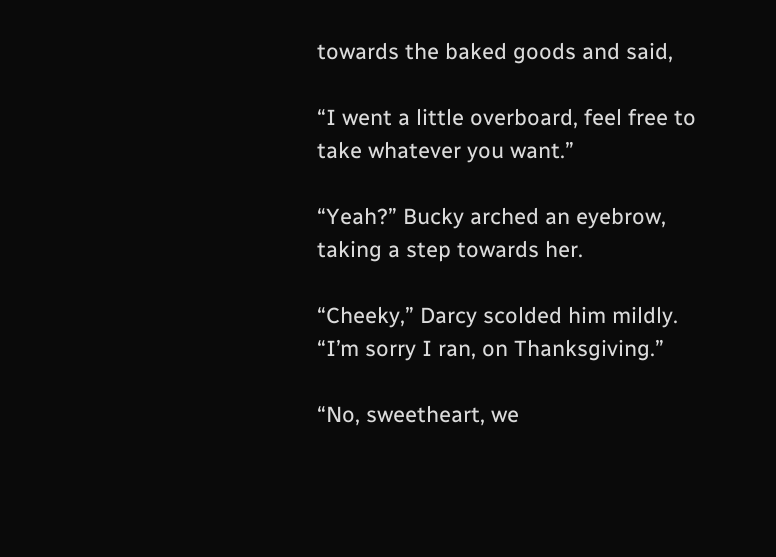towards the baked goods and said,

“I went a little overboard, feel free to take whatever you want.”

“Yeah?” Bucky arched an eyebrow, taking a step towards her.

“Cheeky,” Darcy scolded him mildly.  “I’m sorry I ran, on Thanksgiving.”

“No, sweetheart, we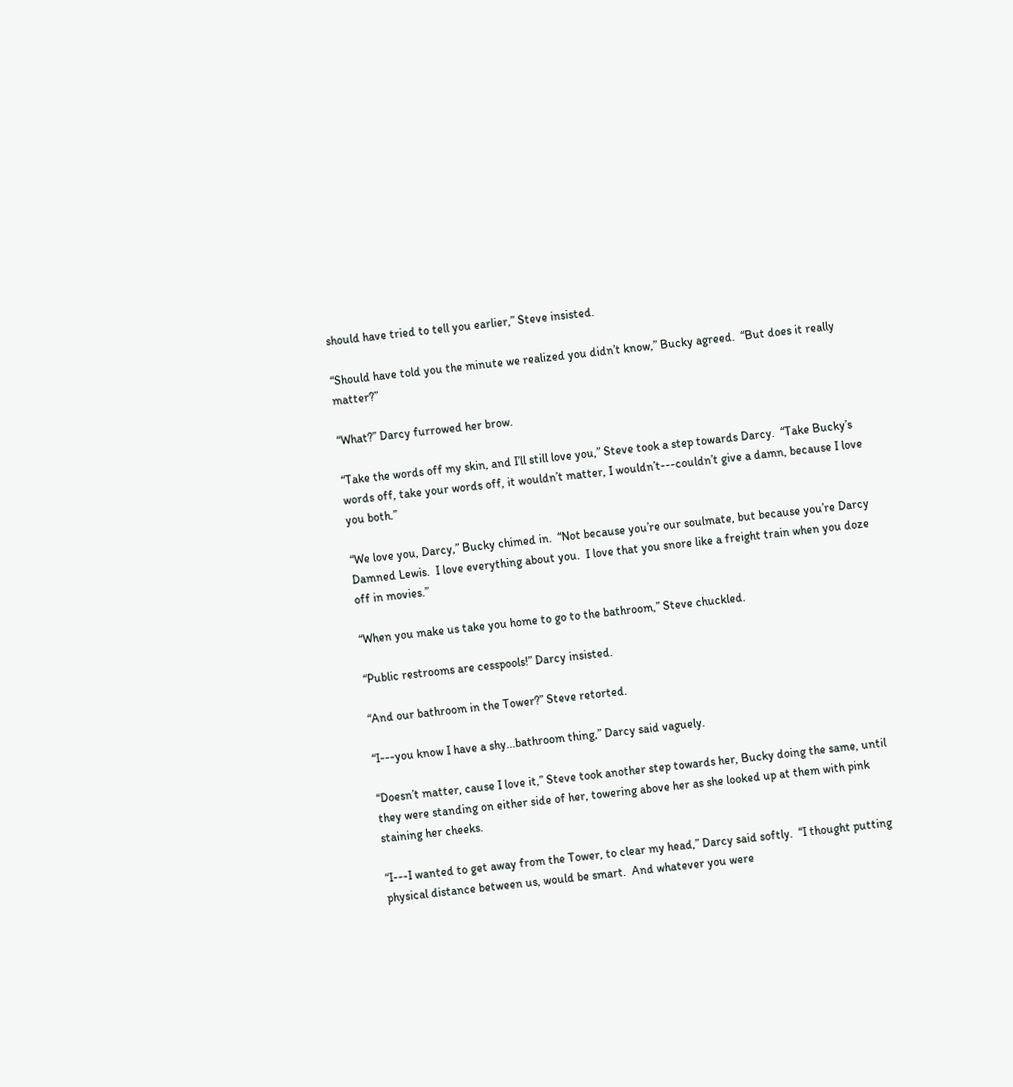should have tried to tell you earlier,” Steve insisted.

“Should have told you the minute we realized you didn’t know,” Bucky agreed.  “But does it really matter?”

“What?” Darcy furrowed her brow.

“Take the words off my skin, and I’ll still love you,” Steve took a step towards Darcy.  “Take Bucky’s words off, take your words off, it wouldn’t matter, I wouldn’t---couldn’t give a damn, because I love you both.”

“We love you, Darcy,” Bucky chimed in.  “Not because you’re our soulmate, but because you’re Darcy Damned Lewis.  I love everything about you.  I love that you snore like a freight train when you doze off in movies.”

“When you make us take you home to go to the bathroom,” Steve chuckled.

“Public restrooms are cesspools!” Darcy insisted.

“And our bathroom in the Tower?” Steve retorted.

“I---you know I have a shy...bathroom thing,” Darcy said vaguely.

“Doesn’t matter, cause I love it,” Steve took another step towards her, Bucky doing the same, until they were standing on either side of her, towering above her as she looked up at them with pink staining her cheeks.

“I---I wanted to get away from the Tower, to clear my head,” Darcy said softly.  “I thought putting physical distance between us, would be smart.  And whatever you were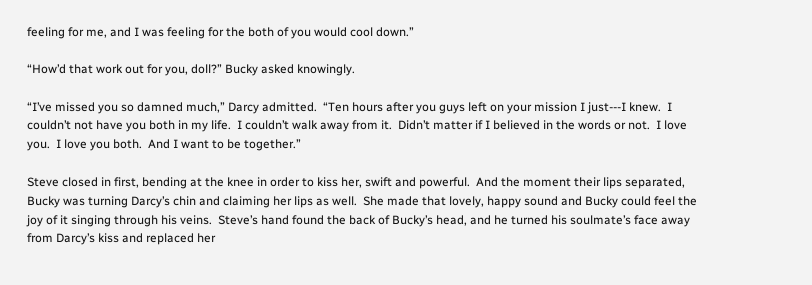feeling for me, and I was feeling for the both of you would cool down.”

“How’d that work out for you, doll?” Bucky asked knowingly.

“I’ve missed you so damned much,” Darcy admitted.  “Ten hours after you guys left on your mission I just---I knew.  I couldn’t not have you both in my life.  I couldn’t walk away from it.  Didn’t matter if I believed in the words or not.  I love you.  I love you both.  And I want to be together.”

Steve closed in first, bending at the knee in order to kiss her, swift and powerful.  And the moment their lips separated, Bucky was turning Darcy’s chin and claiming her lips as well.  She made that lovely, happy sound and Bucky could feel the joy of it singing through his veins.  Steve’s hand found the back of Bucky’s head, and he turned his soulmate’s face away from Darcy’s kiss and replaced her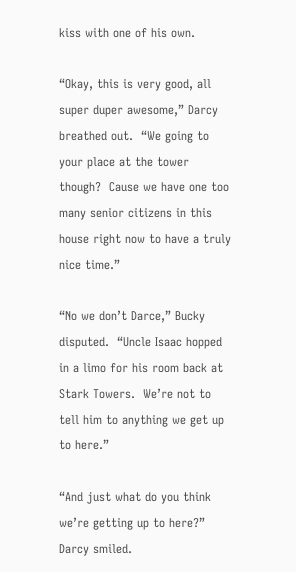kiss with one of his own.

“Okay, this is very good, all super duper awesome,” Darcy breathed out.  “We going to your place at the tower though?  Cause we have one too many senior citizens in this house right now to have a truly nice time.”

“No we don’t Darce,” Bucky disputed.  “Uncle Isaac hopped in a limo for his room back at Stark Towers.  We’re not to tell him to anything we get up to here.”

“And just what do you think we’re getting up to here?” Darcy smiled.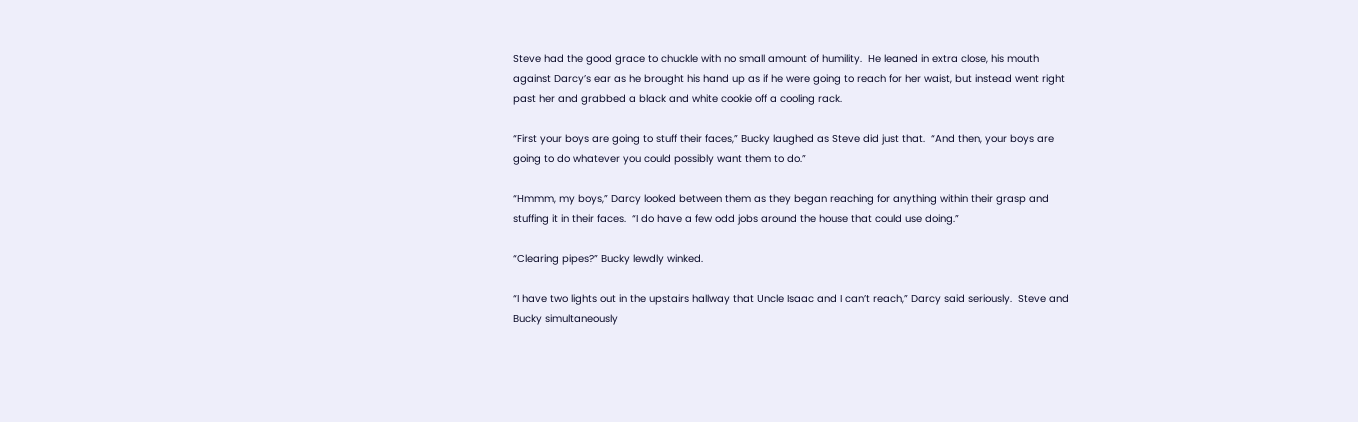Steve had the good grace to chuckle with no small amount of humility.  He leaned in extra close, his mouth against Darcy’s ear as he brought his hand up as if he were going to reach for her waist, but instead went right past her and grabbed a black and white cookie off a cooling rack.

“First your boys are going to stuff their faces,” Bucky laughed as Steve did just that.  “And then, your boys are going to do whatever you could possibly want them to do.”

“Hmmm, my boys,” Darcy looked between them as they began reaching for anything within their grasp and stuffing it in their faces.  “I do have a few odd jobs around the house that could use doing.”

“Clearing pipes?” Bucky lewdly winked.

“I have two lights out in the upstairs hallway that Uncle Isaac and I can’t reach,” Darcy said seriously.  Steve and Bucky simultaneously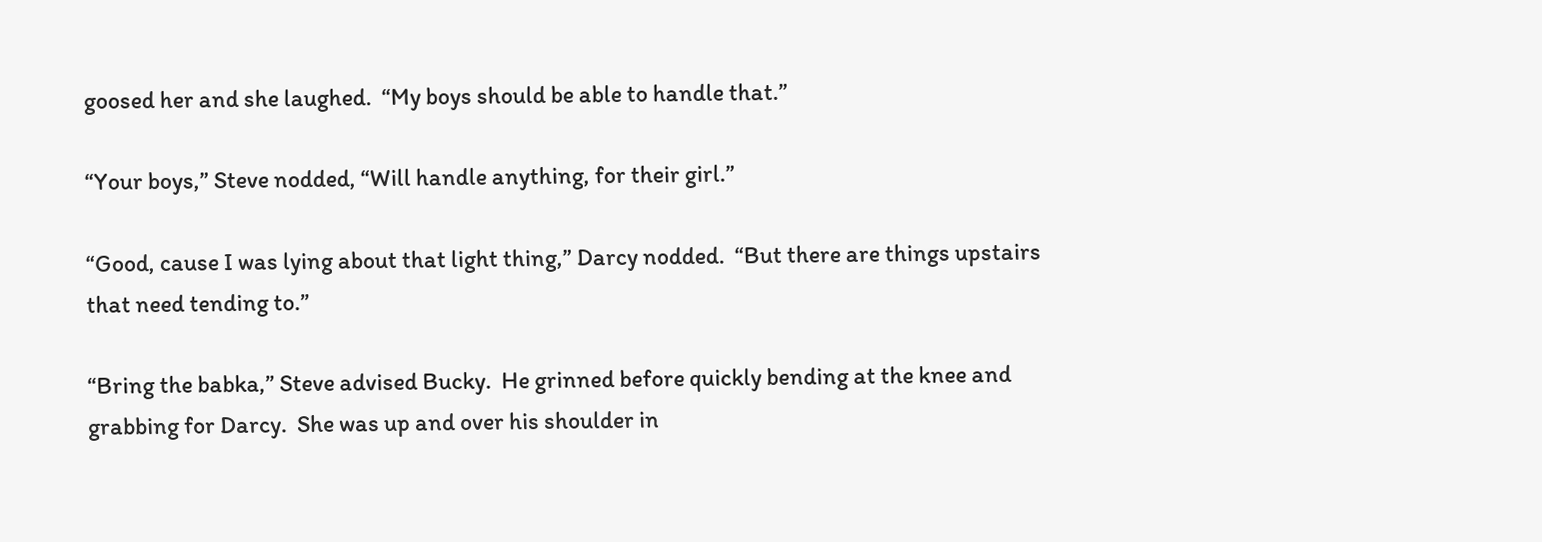goosed her and she laughed.  “My boys should be able to handle that.”

“Your boys,” Steve nodded, “Will handle anything, for their girl.”

“Good, cause I was lying about that light thing,” Darcy nodded.  “But there are things upstairs that need tending to.”

“Bring the babka,” Steve advised Bucky.  He grinned before quickly bending at the knee and grabbing for Darcy.  She was up and over his shoulder in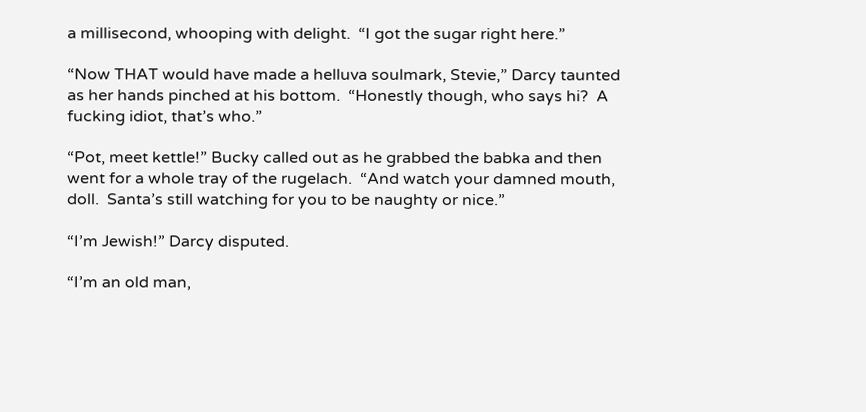a millisecond, whooping with delight.  “I got the sugar right here.”

“Now THAT would have made a helluva soulmark, Stevie,” Darcy taunted as her hands pinched at his bottom.  “Honestly though, who says hi?  A fucking idiot, that’s who.”

“Pot, meet kettle!” Bucky called out as he grabbed the babka and then went for a whole tray of the rugelach.  “And watch your damned mouth, doll.  Santa’s still watching for you to be naughty or nice.”

“I’m Jewish!” Darcy disputed.

“I’m an old man,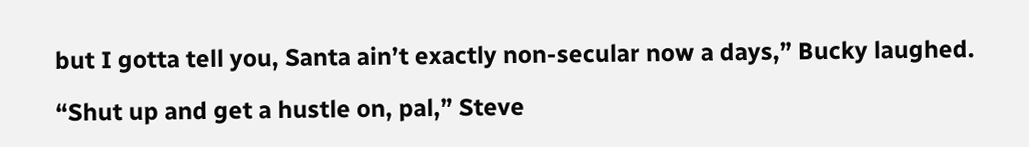but I gotta tell you, Santa ain’t exactly non-secular now a days,” Bucky laughed.

“Shut up and get a hustle on, pal,” Steve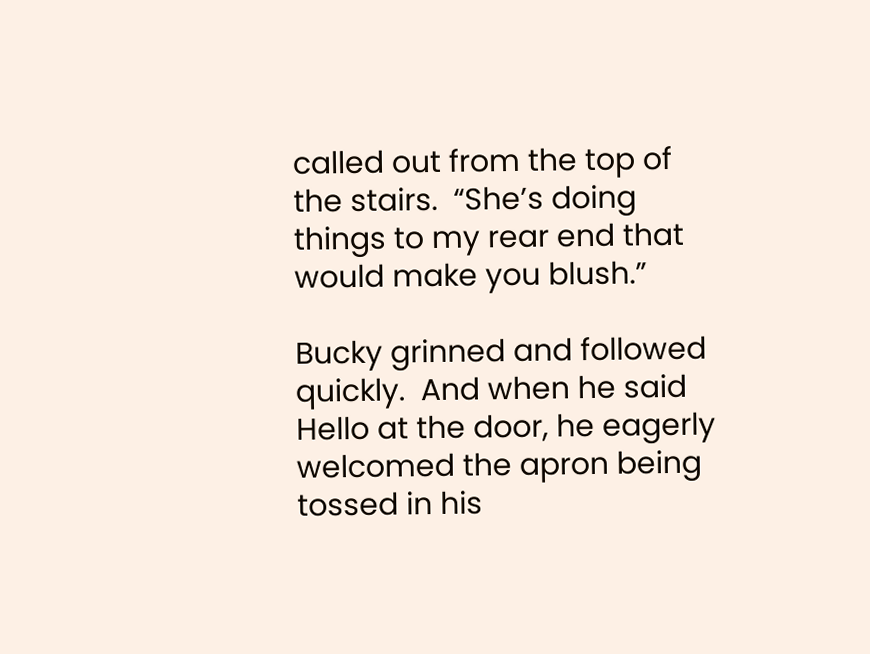called out from the top of the stairs.  “She’s doing things to my rear end that would make you blush.”

Bucky grinned and followed quickly.  And when he said Hello at the door, he eagerly welcomed the apron being tossed in his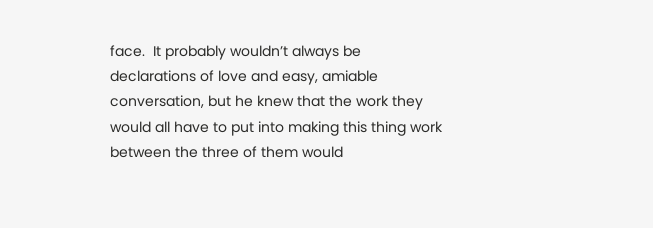face.  It probably wouldn’t always be declarations of love and easy, amiable conversation, but he knew that the work they would all have to put into making this thing work between the three of them would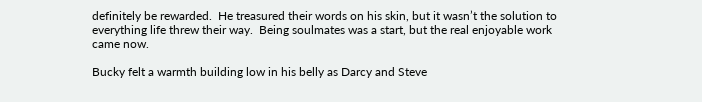definitely be rewarded.  He treasured their words on his skin, but it wasn’t the solution to everything life threw their way.  Being soulmates was a start, but the real enjoyable work came now.

Bucky felt a warmth building low in his belly as Darcy and Steve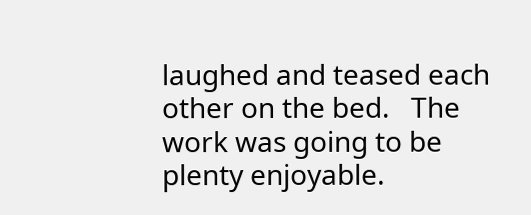laughed and teased each other on the bed.   The work was going to be plenty enjoyable.